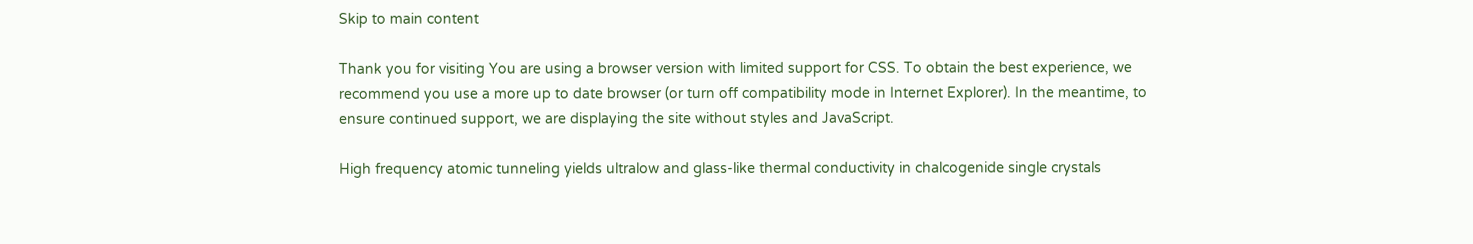Skip to main content

Thank you for visiting You are using a browser version with limited support for CSS. To obtain the best experience, we recommend you use a more up to date browser (or turn off compatibility mode in Internet Explorer). In the meantime, to ensure continued support, we are displaying the site without styles and JavaScript.

High frequency atomic tunneling yields ultralow and glass-like thermal conductivity in chalcogenide single crystals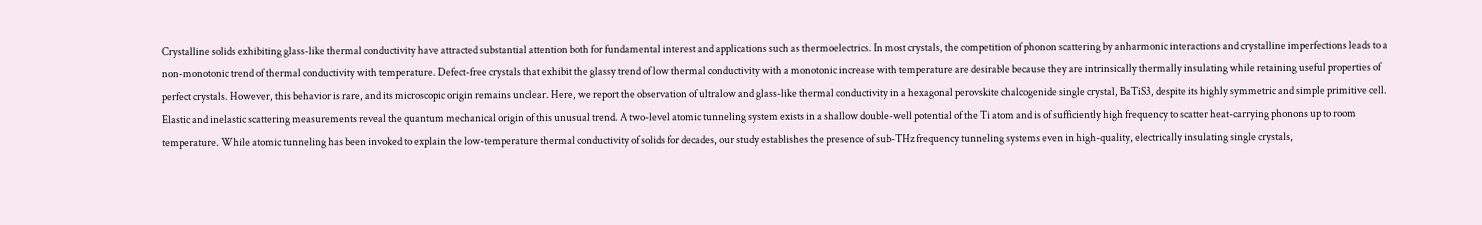Crystalline solids exhibiting glass-like thermal conductivity have attracted substantial attention both for fundamental interest and applications such as thermoelectrics. In most crystals, the competition of phonon scattering by anharmonic interactions and crystalline imperfections leads to a non-monotonic trend of thermal conductivity with temperature. Defect-free crystals that exhibit the glassy trend of low thermal conductivity with a monotonic increase with temperature are desirable because they are intrinsically thermally insulating while retaining useful properties of perfect crystals. However, this behavior is rare, and its microscopic origin remains unclear. Here, we report the observation of ultralow and glass-like thermal conductivity in a hexagonal perovskite chalcogenide single crystal, BaTiS3, despite its highly symmetric and simple primitive cell. Elastic and inelastic scattering measurements reveal the quantum mechanical origin of this unusual trend. A two-level atomic tunneling system exists in a shallow double-well potential of the Ti atom and is of sufficiently high frequency to scatter heat-carrying phonons up to room temperature. While atomic tunneling has been invoked to explain the low-temperature thermal conductivity of solids for decades, our study establishes the presence of sub-THz frequency tunneling systems even in high-quality, electrically insulating single crystals,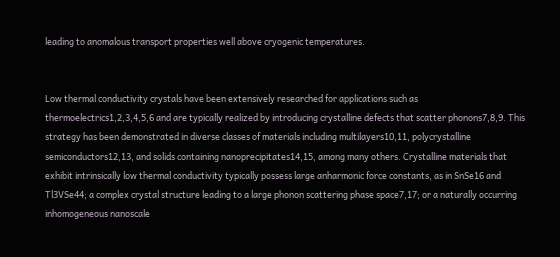leading to anomalous transport properties well above cryogenic temperatures.


Low thermal conductivity crystals have been extensively researched for applications such as thermoelectrics1,2,3,4,5,6 and are typically realized by introducing crystalline defects that scatter phonons7,8,9. This strategy has been demonstrated in diverse classes of materials including multilayers10,11, polycrystalline semiconductors12,13, and solids containing nanoprecipitates14,15, among many others. Crystalline materials that exhibit intrinsically low thermal conductivity typically possess large anharmonic force constants, as in SnSe16 and Tl3VSe44; a complex crystal structure leading to a large phonon scattering phase space7,17; or a naturally occurring inhomogeneous nanoscale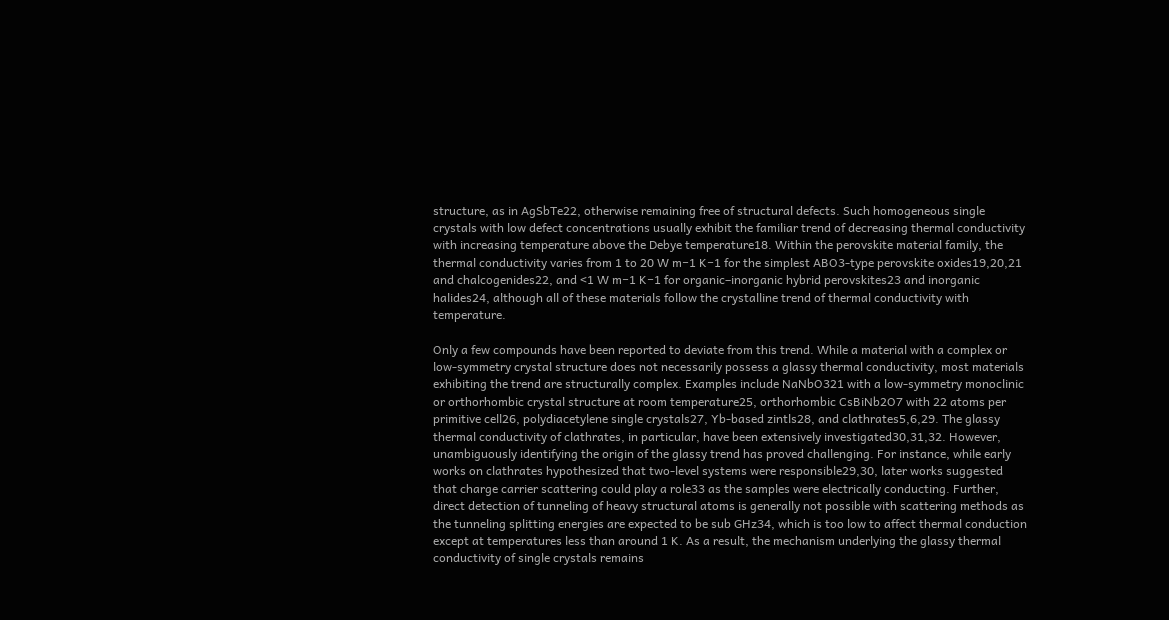structure, as in AgSbTe22, otherwise remaining free of structural defects. Such homogeneous single crystals with low defect concentrations usually exhibit the familiar trend of decreasing thermal conductivity with increasing temperature above the Debye temperature18. Within the perovskite material family, the thermal conductivity varies from 1 to 20 W m−1 K−1 for the simplest ABO3-type perovskite oxides19,20,21 and chalcogenides22, and <1 W m−1 K−1 for organic–inorganic hybrid perovskites23 and inorganic halides24, although all of these materials follow the crystalline trend of thermal conductivity with temperature.

Only a few compounds have been reported to deviate from this trend. While a material with a complex or low-symmetry crystal structure does not necessarily possess a glassy thermal conductivity, most materials exhibiting the trend are structurally complex. Examples include NaNbO321 with a low-symmetry monoclinic or orthorhombic crystal structure at room temperature25, orthorhombic CsBiNb2O7 with 22 atoms per primitive cell26, polydiacetylene single crystals27, Yb-based zintls28, and clathrates5,6,29. The glassy thermal conductivity of clathrates, in particular, have been extensively investigated30,31,32. However, unambiguously identifying the origin of the glassy trend has proved challenging. For instance, while early works on clathrates hypothesized that two-level systems were responsible29,30, later works suggested that charge carrier scattering could play a role33 as the samples were electrically conducting. Further, direct detection of tunneling of heavy structural atoms is generally not possible with scattering methods as the tunneling splitting energies are expected to be sub GHz34, which is too low to affect thermal conduction except at temperatures less than around 1 K. As a result, the mechanism underlying the glassy thermal conductivity of single crystals remains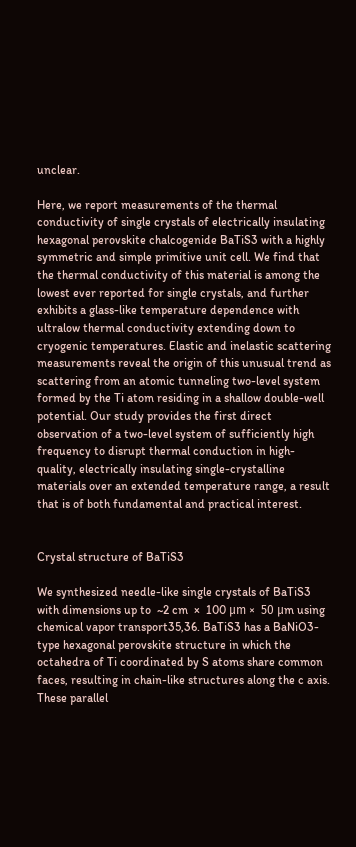unclear.

Here, we report measurements of the thermal conductivity of single crystals of electrically insulating hexagonal perovskite chalcogenide BaTiS3 with a highly symmetric and simple primitive unit cell. We find that the thermal conductivity of this material is among the lowest ever reported for single crystals, and further exhibits a glass-like temperature dependence with ultralow thermal conductivity extending down to cryogenic temperatures. Elastic and inelastic scattering measurements reveal the origin of this unusual trend as scattering from an atomic tunneling two-level system formed by the Ti atom residing in a shallow double-well potential. Our study provides the first direct observation of a two-level system of sufficiently high frequency to disrupt thermal conduction in high-quality, electrically insulating single-crystalline materials over an extended temperature range, a result that is of both fundamental and practical interest.


Crystal structure of BaTiS3

We synthesized needle-like single crystals of BaTiS3 with dimensions up to  ~2 cm  ×  100 μm ×  50 μm using chemical vapor transport35,36. BaTiS3 has a BaNiO3-type hexagonal perovskite structure in which the octahedra of Ti coordinated by S atoms share common faces, resulting in chain-like structures along the c axis. These parallel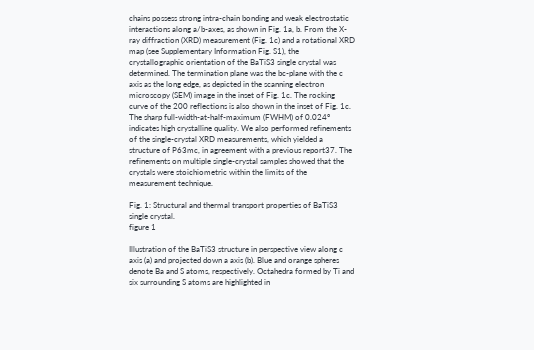chains possess strong intra-chain bonding and weak electrostatic interactions along a/b-axes, as shown in Fig. 1a, b. From the X-ray diffraction (XRD) measurement (Fig. 1c) and a rotational XRD map (see Supplementary Information Fig. S1), the crystallographic orientation of the BaTiS3 single crystal was determined. The termination plane was the bc-plane with the c axis as the long edge, as depicted in the scanning electron microscopy (SEM) image in the inset of Fig. 1c. The rocking curve of the 200 reflections is also shown in the inset of Fig. 1c. The sharp full-width-at-half-maximum (FWHM) of 0.024° indicates high crystalline quality. We also performed refinements of the single-crystal XRD measurements, which yielded a structure of P63mc, in agreement with a previous report37. The refinements on multiple single-crystal samples showed that the crystals were stoichiometric within the limits of the measurement technique.

Fig. 1: Structural and thermal transport properties of BaTiS3 single crystal.
figure 1

Illustration of the BaTiS3 structure in perspective view along c axis (a) and projected down a axis (b). Blue and orange spheres denote Ba and S atoms, respectively. Octahedra formed by Ti and six surrounding S atoms are highlighted in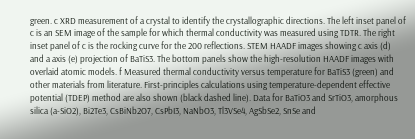green. c XRD measurement of a crystal to identify the crystallographic directions. The left inset panel of c is an SEM image of the sample for which thermal conductivity was measured using TDTR. The right inset panel of c is the rocking curve for the 200 reflections. STEM HAADF images showing c axis (d) and a axis (e) projection of BaTiS3. The bottom panels show the high-resolution HAADF images with overlaid atomic models. f Measured thermal conductivity versus temperature for BaTiS3 (green) and other materials from literature. First-principles calculations using temperature-dependent effective potential (TDEP) method are also shown (black dashed line). Data for BaTiO3 and SrTiO3, amorphous silica (a-SiO2), Bi2Te3, CsBiNb2O7, CsPbI3, NaNbO3, Tl3VSe4, AgSbSe2, SnSe and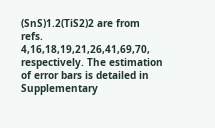(SnS)1.2(TiS2)2 are from refs. 4,16,18,19,21,26,41,69,70, respectively. The estimation of error bars is detailed in Supplementary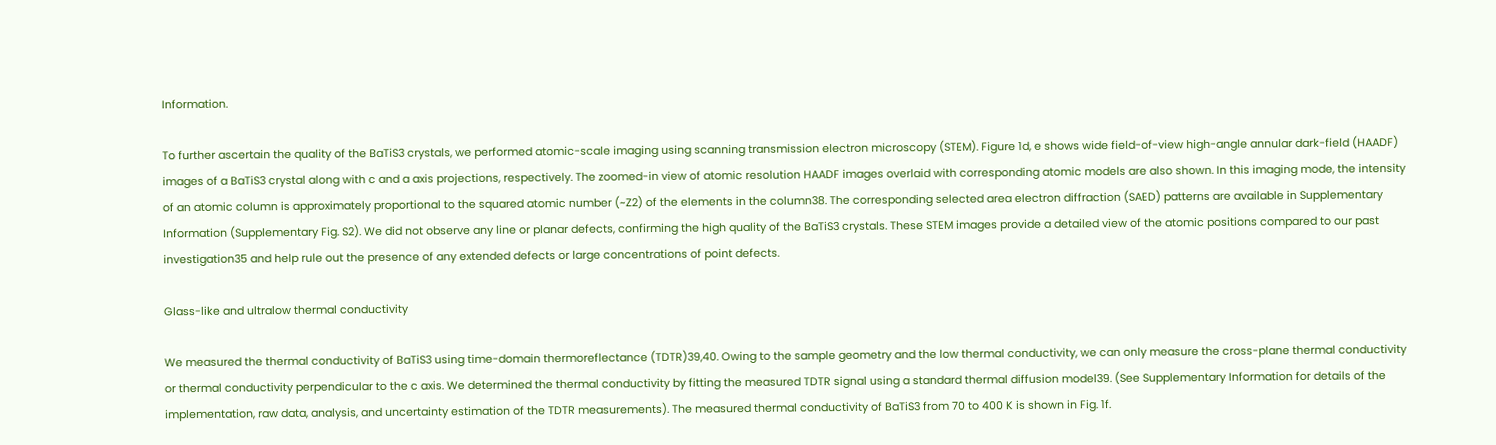Information.

To further ascertain the quality of the BaTiS3 crystals, we performed atomic-scale imaging using scanning transmission electron microscopy (STEM). Figure 1d, e shows wide field-of-view high-angle annular dark-field (HAADF) images of a BaTiS3 crystal along with c and a axis projections, respectively. The zoomed-in view of atomic resolution HAADF images overlaid with corresponding atomic models are also shown. In this imaging mode, the intensity of an atomic column is approximately proportional to the squared atomic number (~Z2) of the elements in the column38. The corresponding selected area electron diffraction (SAED) patterns are available in Supplementary Information (Supplementary Fig. S2). We did not observe any line or planar defects, confirming the high quality of the BaTiS3 crystals. These STEM images provide a detailed view of the atomic positions compared to our past investigation35 and help rule out the presence of any extended defects or large concentrations of point defects.

Glass-like and ultralow thermal conductivity

We measured the thermal conductivity of BaTiS3 using time-domain thermoreflectance (TDTR)39,40. Owing to the sample geometry and the low thermal conductivity, we can only measure the cross-plane thermal conductivity or thermal conductivity perpendicular to the c axis. We determined the thermal conductivity by fitting the measured TDTR signal using a standard thermal diffusion model39. (See Supplementary Information for details of the implementation, raw data, analysis, and uncertainty estimation of the TDTR measurements). The measured thermal conductivity of BaTiS3 from 70 to 400 K is shown in Fig. 1f.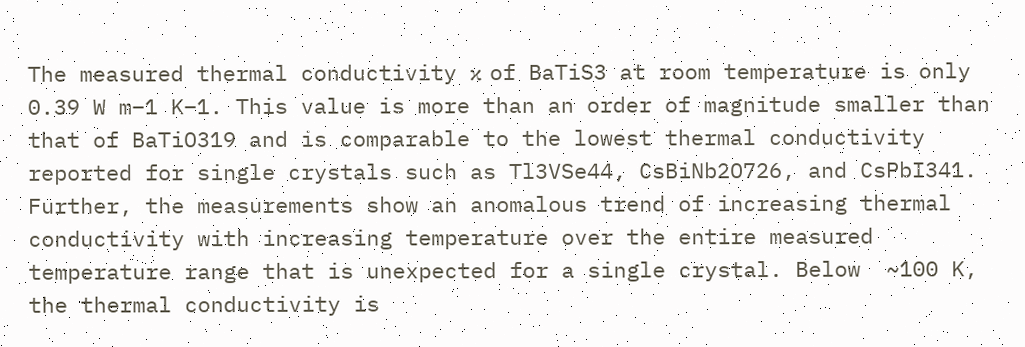The measured thermal conductivity κ of BaTiS3 at room temperature is only 0.39 W m−1 K−1. This value is more than an order of magnitude smaller than that of BaTiO319 and is comparable to the lowest thermal conductivity reported for single crystals such as Tl3VSe44, CsBiNb2O726, and CsPbI341. Further, the measurements show an anomalous trend of increasing thermal conductivity with increasing temperature over the entire measured temperature range that is unexpected for a single crystal. Below  ~100 K, the thermal conductivity is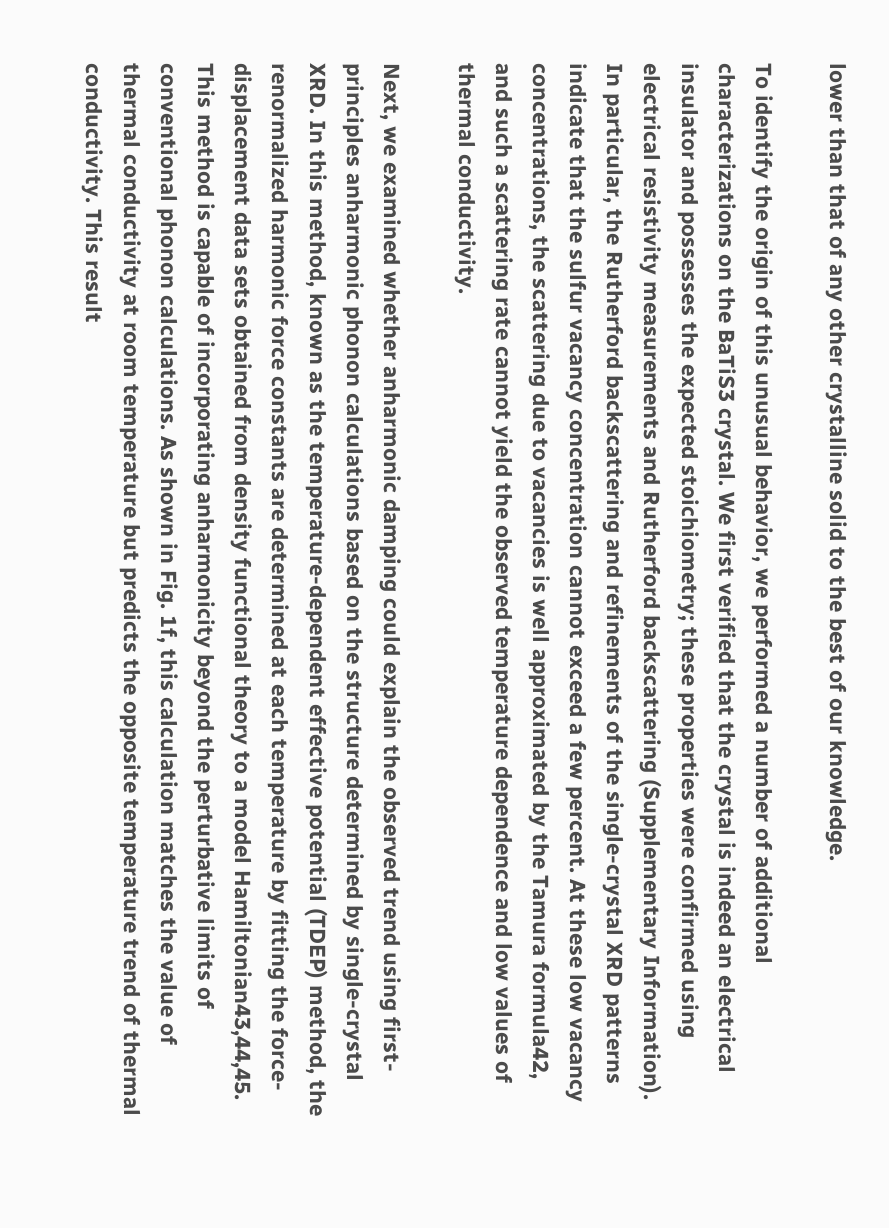lower than that of any other crystalline solid to the best of our knowledge.

To identify the origin of this unusual behavior, we performed a number of additional characterizations on the BaTiS3 crystal. We first verified that the crystal is indeed an electrical insulator and possesses the expected stoichiometry; these properties were confirmed using electrical resistivity measurements and Rutherford backscattering (Supplementary Information). In particular, the Rutherford backscattering and refinements of the single-crystal XRD patterns indicate that the sulfur vacancy concentration cannot exceed a few percent. At these low vacancy concentrations, the scattering due to vacancies is well approximated by the Tamura formula42, and such a scattering rate cannot yield the observed temperature dependence and low values of thermal conductivity.

Next, we examined whether anharmonic damping could explain the observed trend using first-principles anharmonic phonon calculations based on the structure determined by single-crystal XRD. In this method, known as the temperature-dependent effective potential (TDEP) method, the renormalized harmonic force constants are determined at each temperature by fitting the force-displacement data sets obtained from density functional theory to a model Hamiltonian43,44,45. This method is capable of incorporating anharmonicity beyond the perturbative limits of conventional phonon calculations. As shown in Fig. 1f, this calculation matches the value of thermal conductivity at room temperature but predicts the opposite temperature trend of thermal conductivity. This result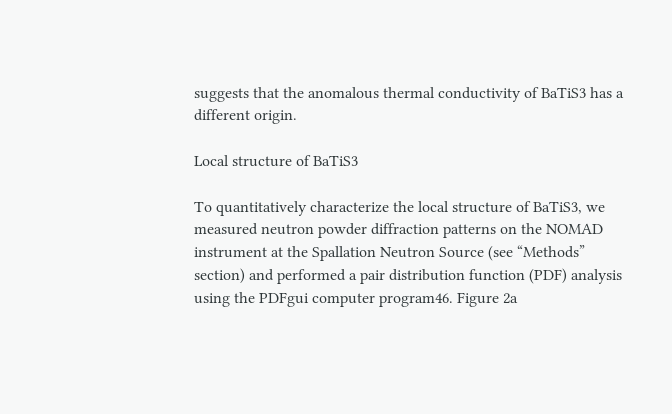suggests that the anomalous thermal conductivity of BaTiS3 has a different origin.

Local structure of BaTiS3

To quantitatively characterize the local structure of BaTiS3, we measured neutron powder diffraction patterns on the NOMAD instrument at the Spallation Neutron Source (see “Methods” section) and performed a pair distribution function (PDF) analysis using the PDFgui computer program46. Figure 2a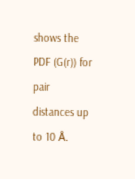shows the PDF (G(r)) for pair distances up to 10 Å.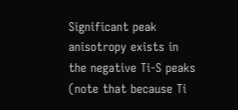Significant peak anisotropy exists in the negative Ti-S peaks (note that because Ti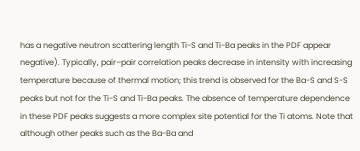has a negative neutron scattering length Ti-S and Ti-Ba peaks in the PDF appear negative). Typically, pair–pair correlation peaks decrease in intensity with increasing temperature because of thermal motion; this trend is observed for the Ba-S and S-S peaks but not for the Ti-S and Ti-Ba peaks. The absence of temperature dependence in these PDF peaks suggests a more complex site potential for the Ti atoms. Note that although other peaks such as the Ba-Ba and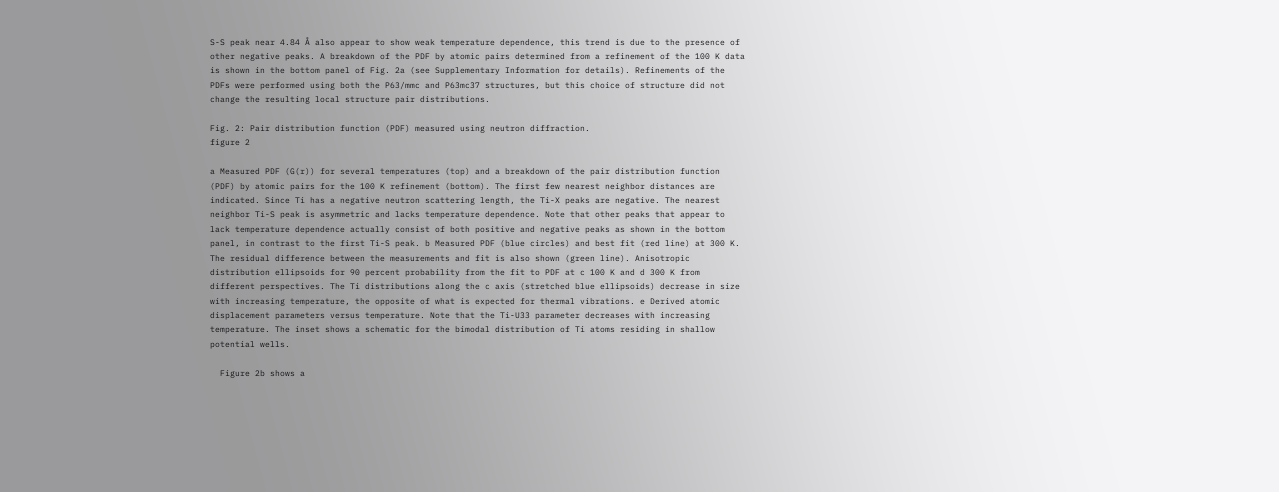S-S peak near 4.84 Å also appear to show weak temperature dependence, this trend is due to the presence of other negative peaks. A breakdown of the PDF by atomic pairs determined from a refinement of the 100 K data is shown in the bottom panel of Fig. 2a (see Supplementary Information for details). Refinements of the PDFs were performed using both the P63/mmc and P63mc37 structures, but this choice of structure did not change the resulting local structure pair distributions.

Fig. 2: Pair distribution function (PDF) measured using neutron diffraction.
figure 2

a Measured PDF (G(r)) for several temperatures (top) and a breakdown of the pair distribution function (PDF) by atomic pairs for the 100 K refinement (bottom). The first few nearest neighbor distances are indicated. Since Ti has a negative neutron scattering length, the Ti-X peaks are negative. The nearest neighbor Ti-S peak is asymmetric and lacks temperature dependence. Note that other peaks that appear to lack temperature dependence actually consist of both positive and negative peaks as shown in the bottom panel, in contrast to the first Ti-S peak. b Measured PDF (blue circles) and best fit (red line) at 300 K. The residual difference between the measurements and fit is also shown (green line). Anisotropic distribution ellipsoids for 90 percent probability from the fit to PDF at c 100 K and d 300 K from different perspectives. The Ti distributions along the c axis (stretched blue ellipsoids) decrease in size with increasing temperature, the opposite of what is expected for thermal vibrations. e Derived atomic displacement parameters versus temperature. Note that the Ti-U33 parameter decreases with increasing temperature. The inset shows a schematic for the bimodal distribution of Ti atoms residing in shallow potential wells.

  Figure 2b shows a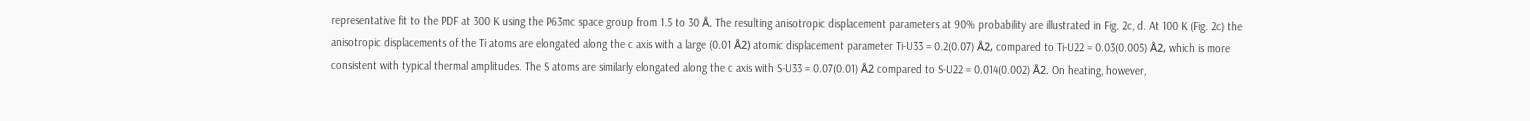representative fit to the PDF at 300 K using the P63mc space group from 1.5 to 30 Å. The resulting anisotropic displacement parameters at 90% probability are illustrated in Fig. 2c, d. At 100 K (Fig. 2c) the anisotropic displacements of the Ti atoms are elongated along the c axis with a large (0.01 Å2) atomic displacement parameter Ti-U33 = 0.2(0.07) Å2, compared to Ti-U22 = 0.03(0.005) Å2, which is more consistent with typical thermal amplitudes. The S atoms are similarly elongated along the c axis with S-U33 = 0.07(0.01) Å2 compared to S-U22 = 0.014(0.002) Å2. On heating, however,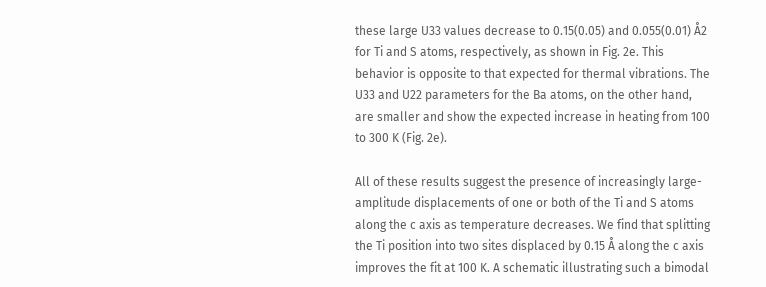these large U33 values decrease to 0.15(0.05) and 0.055(0.01) Å2 for Ti and S atoms, respectively, as shown in Fig. 2e. This behavior is opposite to that expected for thermal vibrations. The U33 and U22 parameters for the Ba atoms, on the other hand, are smaller and show the expected increase in heating from 100 to 300 K (Fig. 2e).

All of these results suggest the presence of increasingly large-amplitude displacements of one or both of the Ti and S atoms along the c axis as temperature decreases. We find that splitting the Ti position into two sites displaced by 0.15 Å along the c axis improves the fit at 100 K. A schematic illustrating such a bimodal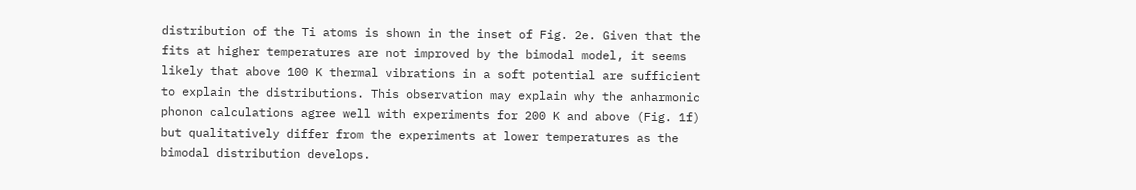distribution of the Ti atoms is shown in the inset of Fig. 2e. Given that the fits at higher temperatures are not improved by the bimodal model, it seems likely that above 100 K thermal vibrations in a soft potential are sufficient to explain the distributions. This observation may explain why the anharmonic phonon calculations agree well with experiments for 200 K and above (Fig. 1f) but qualitatively differ from the experiments at lower temperatures as the bimodal distribution develops.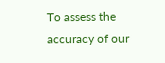To assess the accuracy of our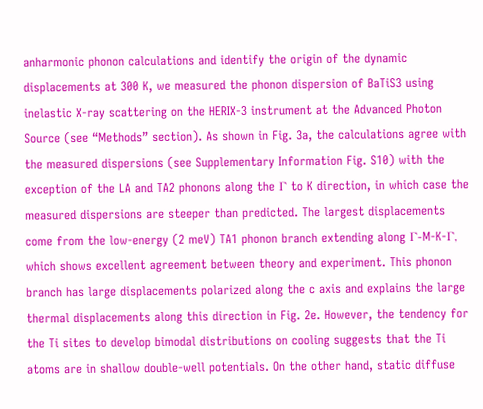anharmonic phonon calculations and identify the origin of the dynamic displacements at 300 K, we measured the phonon dispersion of BaTiS3 using inelastic X-ray scattering on the HERIX-3 instrument at the Advanced Photon Source (see “Methods” section). As shown in Fig. 3a, the calculations agree with the measured dispersions (see Supplementary Information Fig. S10) with the exception of the LA and TA2 phonons along the Γ to K direction, in which case the measured dispersions are steeper than predicted. The largest displacements come from the low-energy (2 meV) TA1 phonon branch extending along Γ-M-K-Γ, which shows excellent agreement between theory and experiment. This phonon branch has large displacements polarized along the c axis and explains the large thermal displacements along this direction in Fig. 2e. However, the tendency for the Ti sites to develop bimodal distributions on cooling suggests that the Ti atoms are in shallow double-well potentials. On the other hand, static diffuse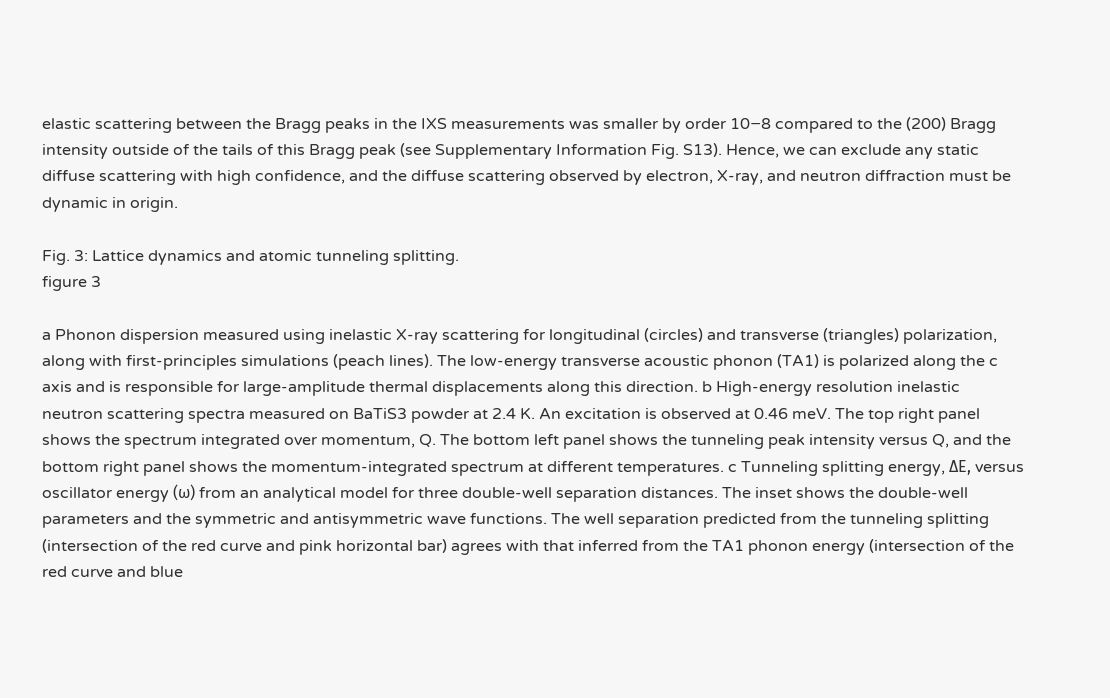elastic scattering between the Bragg peaks in the IXS measurements was smaller by order 10−8 compared to the (200) Bragg intensity outside of the tails of this Bragg peak (see Supplementary Information Fig. S13). Hence, we can exclude any static diffuse scattering with high confidence, and the diffuse scattering observed by electron, X-ray, and neutron diffraction must be dynamic in origin.

Fig. 3: Lattice dynamics and atomic tunneling splitting.
figure 3

a Phonon dispersion measured using inelastic X-ray scattering for longitudinal (circles) and transverse (triangles) polarization, along with first-principles simulations (peach lines). The low-energy transverse acoustic phonon (TA1) is polarized along the c axis and is responsible for large-amplitude thermal displacements along this direction. b High-energy resolution inelastic neutron scattering spectra measured on BaTiS3 powder at 2.4 K. An excitation is observed at 0.46 meV. The top right panel shows the spectrum integrated over momentum, Q. The bottom left panel shows the tunneling peak intensity versus Q, and the bottom right panel shows the momentum-integrated spectrum at different temperatures. c Tunneling splitting energy, ΔE, versus oscillator energy (ω) from an analytical model for three double-well separation distances. The inset shows the double-well parameters and the symmetric and antisymmetric wave functions. The well separation predicted from the tunneling splitting (intersection of the red curve and pink horizontal bar) agrees with that inferred from the TA1 phonon energy (intersection of the red curve and blue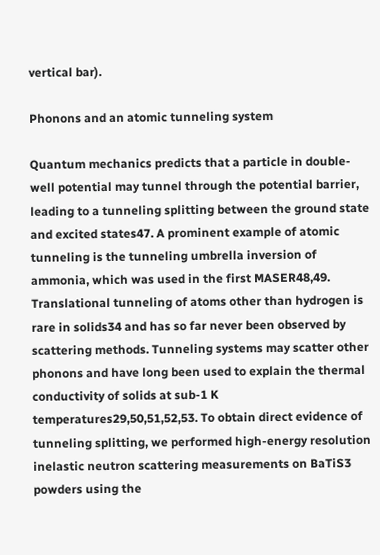vertical bar).

Phonons and an atomic tunneling system

Quantum mechanics predicts that a particle in double-well potential may tunnel through the potential barrier, leading to a tunneling splitting between the ground state and excited states47. A prominent example of atomic tunneling is the tunneling umbrella inversion of ammonia, which was used in the first MASER48,49. Translational tunneling of atoms other than hydrogen is rare in solids34 and has so far never been observed by scattering methods. Tunneling systems may scatter other phonons and have long been used to explain the thermal conductivity of solids at sub-1 K temperatures29,50,51,52,53. To obtain direct evidence of tunneling splitting, we performed high-energy resolution inelastic neutron scattering measurements on BaTiS3 powders using the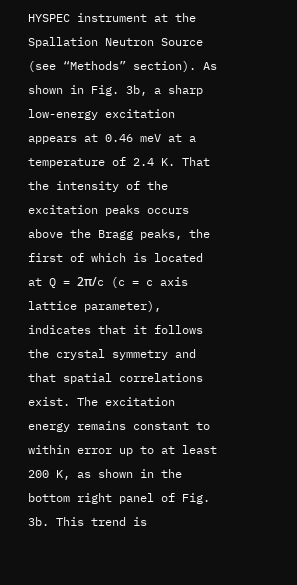HYSPEC instrument at the Spallation Neutron Source (see “Methods” section). As shown in Fig. 3b, a sharp low-energy excitation appears at 0.46 meV at a temperature of 2.4 K. That the intensity of the excitation peaks occurs above the Bragg peaks, the first of which is located at Q = 2π/c (c = c axis lattice parameter), indicates that it follows the crystal symmetry and that spatial correlations exist. The excitation energy remains constant to within error up to at least 200 K, as shown in the bottom right panel of Fig. 3b. This trend is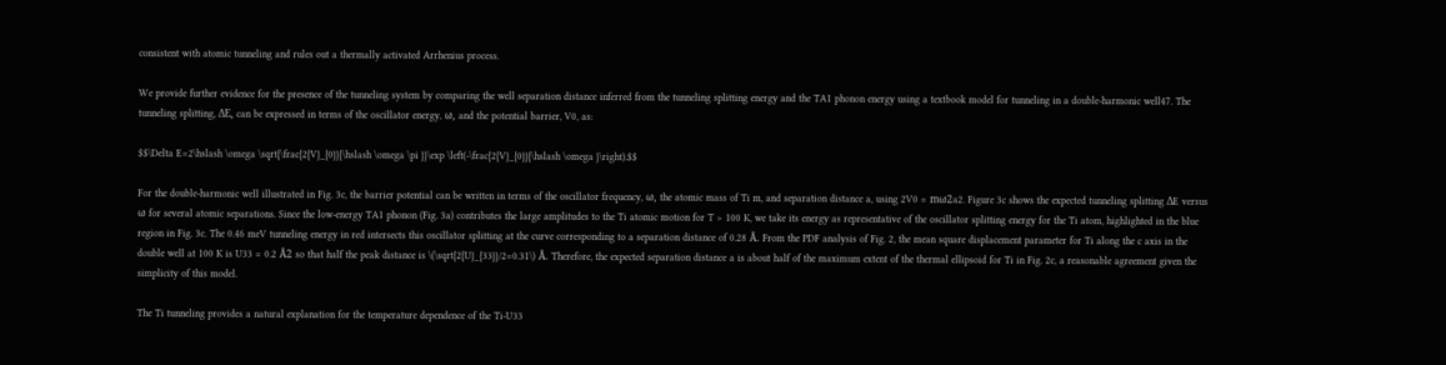consistent with atomic tunneling and rules out a thermally activated Arrhenius process.

We provide further evidence for the presence of the tunneling system by comparing the well separation distance inferred from the tunneling splitting energy and the TA1 phonon energy using a textbook model for tunneling in a double-harmonic well47. The tunneling splitting, ΔE, can be expressed in terms of the oscillator energy, ω, and the potential barrier, V0, as:

$$\Delta E=2\hslash \omega \sqrt{\frac{2{V}_{0}}{\hslash \omega \pi }}\exp \left(-\frac{2{V}_{0}}{\hslash \omega }\right).$$

For the double-harmonic well illustrated in Fig. 3c, the barrier potential can be written in terms of the oscillator frequency, ω, the atomic mass of Ti m, and separation distance a, using 2V0 = mω2a2. Figure 3c shows the expected tunneling splitting ΔE versus ω for several atomic separations. Since the low-energy TA1 phonon (Fig. 3a) contributes the large amplitudes to the Ti atomic motion for T > 100 K, we take its energy as representative of the oscillator splitting energy for the Ti atom, highlighted in the blue region in Fig. 3c. The 0.46 meV tunneling energy in red intersects this oscillator splitting at the curve corresponding to a separation distance of 0.28 Å. From the PDF analysis of Fig. 2, the mean square displacement parameter for Ti along the c axis in the double well at 100 K is U33 = 0.2 Å2 so that half the peak distance is \(\sqrt{2{U}_{33}}/2=0.31\) Å. Therefore, the expected separation distance a is about half of the maximum extent of the thermal ellipsoid for Ti in Fig. 2c, a reasonable agreement given the simplicity of this model.

The Ti tunneling provides a natural explanation for the temperature dependence of the Ti-U33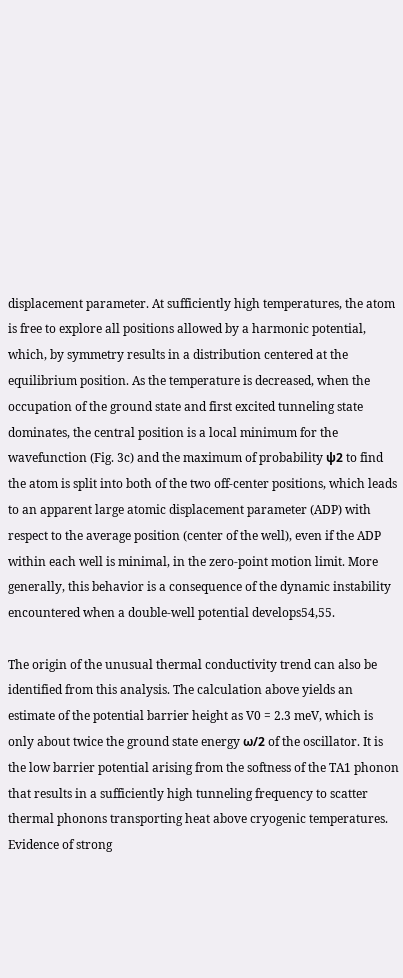displacement parameter. At sufficiently high temperatures, the atom is free to explore all positions allowed by a harmonic potential, which, by symmetry results in a distribution centered at the equilibrium position. As the temperature is decreased, when the occupation of the ground state and first excited tunneling state dominates, the central position is a local minimum for the wavefunction (Fig. 3c) and the maximum of probability ψ2 to find the atom is split into both of the two off-center positions, which leads to an apparent large atomic displacement parameter (ADP) with respect to the average position (center of the well), even if the ADP within each well is minimal, in the zero-point motion limit. More generally, this behavior is a consequence of the dynamic instability encountered when a double-well potential develops54,55.

The origin of the unusual thermal conductivity trend can also be identified from this analysis. The calculation above yields an estimate of the potential barrier height as V0 = 2.3 meV, which is only about twice the ground state energy ω/2 of the oscillator. It is the low barrier potential arising from the softness of the TA1 phonon that results in a sufficiently high tunneling frequency to scatter thermal phonons transporting heat above cryogenic temperatures. Evidence of strong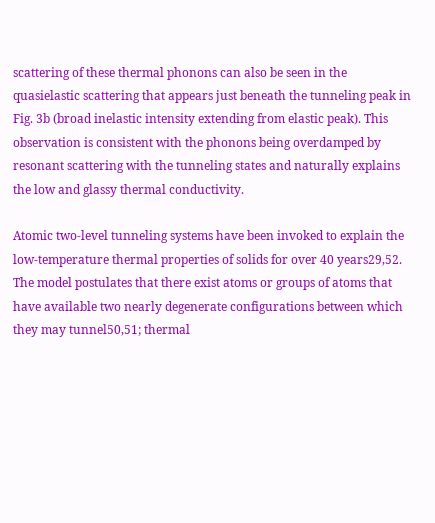scattering of these thermal phonons can also be seen in the quasielastic scattering that appears just beneath the tunneling peak in Fig. 3b (broad inelastic intensity extending from elastic peak). This observation is consistent with the phonons being overdamped by resonant scattering with the tunneling states and naturally explains the low and glassy thermal conductivity.

Atomic two-level tunneling systems have been invoked to explain the low-temperature thermal properties of solids for over 40 years29,52. The model postulates that there exist atoms or groups of atoms that have available two nearly degenerate configurations between which they may tunnel50,51; thermal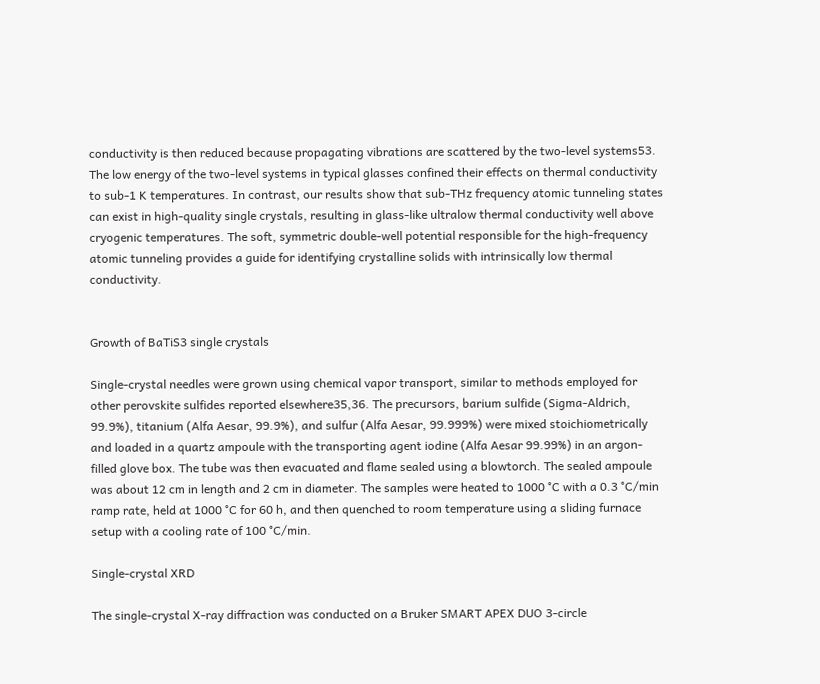conductivity is then reduced because propagating vibrations are scattered by the two-level systems53. The low energy of the two-level systems in typical glasses confined their effects on thermal conductivity to sub-1 K temperatures. In contrast, our results show that sub-THz frequency atomic tunneling states can exist in high-quality single crystals, resulting in glass-like ultralow thermal conductivity well above cryogenic temperatures. The soft, symmetric double-well potential responsible for the high-frequency atomic tunneling provides a guide for identifying crystalline solids with intrinsically low thermal conductivity.


Growth of BaTiS3 single crystals

Single-crystal needles were grown using chemical vapor transport, similar to methods employed for other perovskite sulfides reported elsewhere35,36. The precursors, barium sulfide (Sigma-Aldrich, 99.9%), titanium (Alfa Aesar, 99.9%), and sulfur (Alfa Aesar, 99.999%) were mixed stoichiometrically and loaded in a quartz ampoule with the transporting agent iodine (Alfa Aesar 99.99%) in an argon-filled glove box. The tube was then evacuated and flame sealed using a blowtorch. The sealed ampoule was about 12 cm in length and 2 cm in diameter. The samples were heated to 1000 °C with a 0.3 °C/min ramp rate, held at 1000 °C for 60 h, and then quenched to room temperature using a sliding furnace setup with a cooling rate of 100 °C/min.

Single-crystal XRD

The single-crystal X-ray diffraction was conducted on a Bruker SMART APEX DUO 3-circle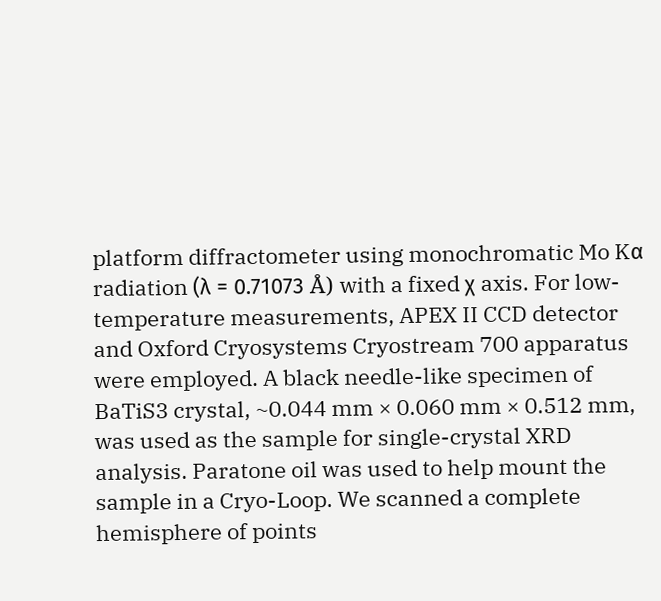platform diffractometer using monochromatic Mo Kα radiation (λ = 0.71073 Å) with a fixed χ axis. For low-temperature measurements, APEX II CCD detector and Oxford Cryosystems Cryostream 700 apparatus were employed. A black needle-like specimen of BaTiS3 crystal, ~0.044 mm × 0.060 mm × 0.512 mm, was used as the sample for single-crystal XRD analysis. Paratone oil was used to help mount the sample in a Cryo-Loop. We scanned a complete hemisphere of points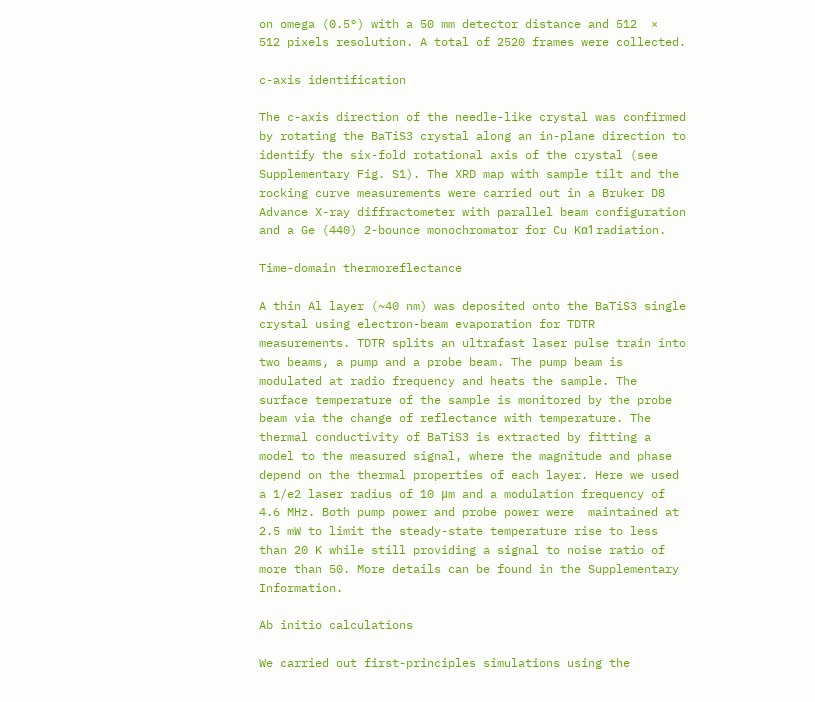on omega (0.5°) with a 50 mm detector distance and 512  ×  512 pixels resolution. A total of 2520 frames were collected.

c-axis identification

The c-axis direction of the needle-like crystal was confirmed by rotating the BaTiS3 crystal along an in-plane direction to identify the six-fold rotational axis of the crystal (see Supplementary Fig. S1). The XRD map with sample tilt and the rocking curve measurements were carried out in a Bruker D8 Advance X-ray diffractometer with parallel beam configuration and a Ge (440) 2-bounce monochromator for Cu Kα1 radiation.

Time-domain thermoreflectance

A thin Al layer (~40 nm) was deposited onto the BaTiS3 single crystal using electron-beam evaporation for TDTR measurements. TDTR splits an ultrafast laser pulse train into two beams, a pump and a probe beam. The pump beam is modulated at radio frequency and heats the sample. The surface temperature of the sample is monitored by the probe beam via the change of reflectance with temperature. The thermal conductivity of BaTiS3 is extracted by fitting a model to the measured signal, where the magnitude and phase depend on the thermal properties of each layer. Here we used a 1/e2 laser radius of 10 μm and a modulation frequency of 4.6 MHz. Both pump power and probe power were  maintained at 2.5 mW to limit the steady-state temperature rise to less than 20 K while still providing a signal to noise ratio of more than 50. More details can be found in the Supplementary Information.

Ab initio calculations

We carried out first-principles simulations using the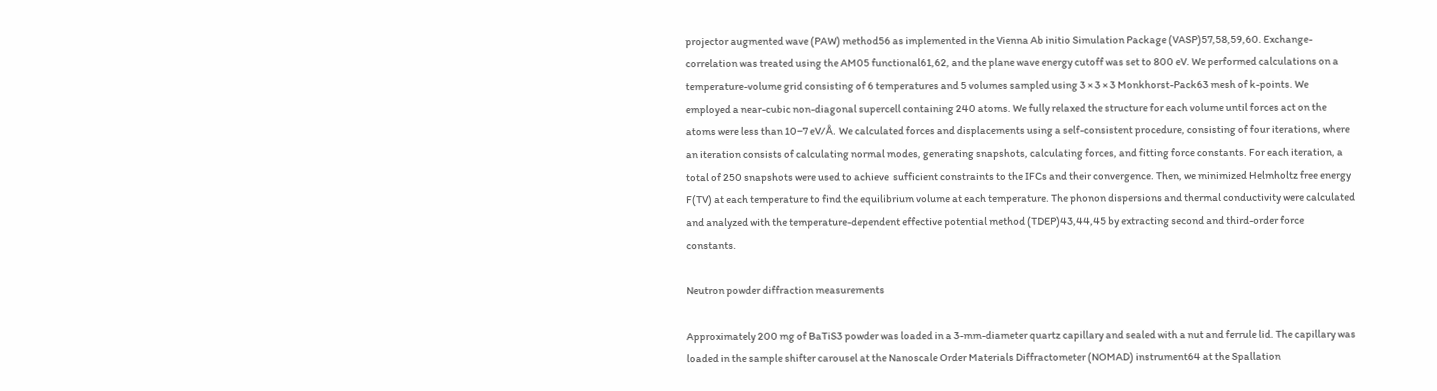projector augmented wave (PAW) method56 as implemented in the Vienna Ab initio Simulation Package (VASP)57,58,59,60. Exchange-correlation was treated using the AM05 functional61,62, and the plane wave energy cutoff was set to 800 eV. We performed calculations on a temperature-volume grid consisting of 6 temperatures and 5 volumes sampled using 3 × 3 × 3 Monkhorst-Pack63 mesh of k-points. We employed a near-cubic non-diagonal supercell containing 240 atoms. We fully relaxed the structure for each volume until forces act on the atoms were less than 10−7 eV/Å. We calculated forces and displacements using a self-consistent procedure, consisting of four iterations, where an iteration consists of calculating normal modes, generating snapshots, calculating forces, and fitting force constants. For each iteration, a total of 250 snapshots were used to achieve  sufficient constraints to the IFCs and their convergence. Then, we minimized Helmholtz free energy F(TV) at each temperature to find the equilibrium volume at each temperature. The phonon dispersions and thermal conductivity were calculated and analyzed with the temperature-dependent effective potential method (TDEP)43,44,45 by extracting second and third-order force constants.

Neutron powder diffraction measurements

Approximately 200 mg of BaTiS3 powder was loaded in a 3-mm-diameter quartz capillary and sealed with a nut and ferrule lid. The capillary was loaded in the sample shifter carousel at the Nanoscale Order Materials Diffractometer (NOMAD) instrument64 at the Spallation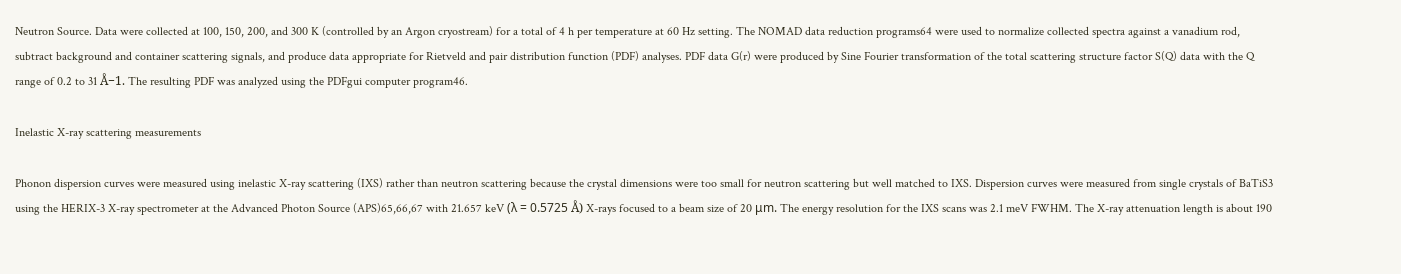Neutron Source. Data were collected at 100, 150, 200, and 300 K (controlled by an Argon cryostream) for a total of 4 h per temperature at 60 Hz setting. The NOMAD data reduction programs64 were used to normalize collected spectra against a vanadium rod, subtract background and container scattering signals, and produce data appropriate for Rietveld and pair distribution function (PDF) analyses. PDF data G(r) were produced by Sine Fourier transformation of the total scattering structure factor S(Q) data with the Q range of 0.2 to 31 Å−1. The resulting PDF was analyzed using the PDFgui computer program46.

Inelastic X-ray scattering measurements

Phonon dispersion curves were measured using inelastic X-ray scattering (IXS) rather than neutron scattering because the crystal dimensions were too small for neutron scattering but well matched to IXS. Dispersion curves were measured from single crystals of BaTiS3 using the HERIX-3 X-ray spectrometer at the Advanced Photon Source (APS)65,66,67 with 21.657 keV (λ = 0.5725 Å) X-rays focused to a beam size of 20 μm. The energy resolution for the IXS scans was 2.1 meV FWHM. The X-ray attenuation length is about 190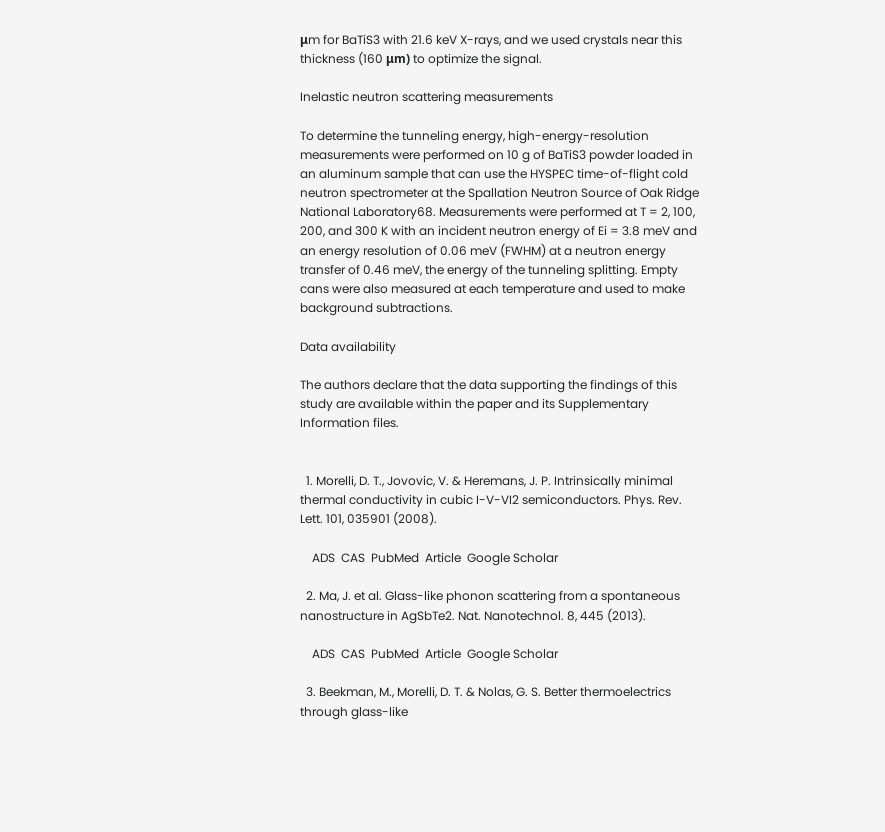μm for BaTiS3 with 21.6 keV X-rays, and we used crystals near this thickness (160 μm) to optimize the signal.

Inelastic neutron scattering measurements

To determine the tunneling energy, high-energy-resolution measurements were performed on 10 g of BaTiS3 powder loaded in an aluminum sample that can use the HYSPEC time-of-flight cold neutron spectrometer at the Spallation Neutron Source of Oak Ridge National Laboratory68. Measurements were performed at T = 2, 100, 200, and 300 K with an incident neutron energy of Ei = 3.8 meV and an energy resolution of 0.06 meV (FWHM) at a neutron energy transfer of 0.46 meV, the energy of the tunneling splitting. Empty cans were also measured at each temperature and used to make background subtractions.

Data availability

The authors declare that the data supporting the findings of this study are available within the paper and its Supplementary Information files.


  1. Morelli, D. T., Jovovic, V. & Heremans, J. P. Intrinsically minimal thermal conductivity in cubic I-V-VI2 semiconductors. Phys. Rev. Lett. 101, 035901 (2008).

    ADS  CAS  PubMed  Article  Google Scholar

  2. Ma, J. et al. Glass-like phonon scattering from a spontaneous nanostructure in AgSbTe2. Nat. Nanotechnol. 8, 445 (2013).

    ADS  CAS  PubMed  Article  Google Scholar

  3. Beekman, M., Morelli, D. T. & Nolas, G. S. Better thermoelectrics through glass-like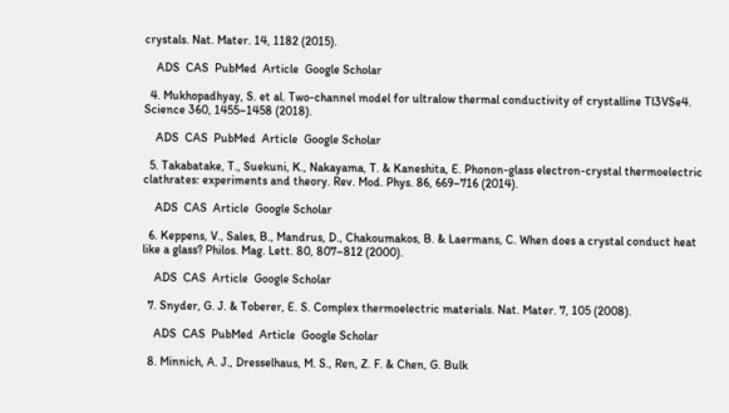crystals. Nat. Mater. 14, 1182 (2015).

    ADS  CAS  PubMed  Article  Google Scholar

  4. Mukhopadhyay, S. et al. Two-channel model for ultralow thermal conductivity of crystalline Tl3VSe4. Science 360, 1455–1458 (2018).

    ADS  CAS  PubMed  Article  Google Scholar

  5. Takabatake, T., Suekuni, K., Nakayama, T. & Kaneshita, E. Phonon-glass electron-crystal thermoelectric clathrates: experiments and theory. Rev. Mod. Phys. 86, 669–716 (2014).

    ADS  CAS  Article  Google Scholar

  6. Keppens, V., Sales, B., Mandrus, D., Chakoumakos, B. & Laermans, C. When does a crystal conduct heat like a glass? Philos. Mag. Lett. 80, 807–812 (2000).

    ADS  CAS  Article  Google Scholar

  7. Snyder, G. J. & Toberer, E. S. Complex thermoelectric materials. Nat. Mater. 7, 105 (2008).

    ADS  CAS  PubMed  Article  Google Scholar

  8. Minnich, A. J., Dresselhaus, M. S., Ren, Z. F. & Chen, G. Bulk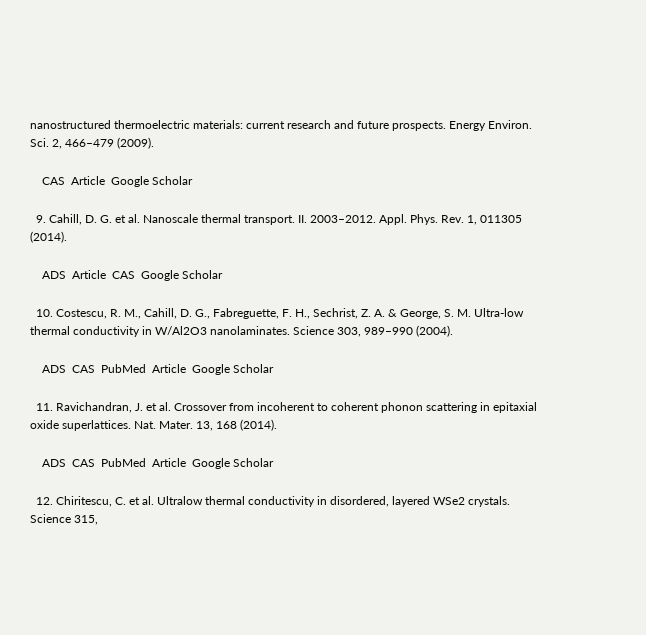nanostructured thermoelectric materials: current research and future prospects. Energy Environ. Sci. 2, 466–479 (2009).

    CAS  Article  Google Scholar

  9. Cahill, D. G. et al. Nanoscale thermal transport. II. 2003–2012. Appl. Phys. Rev. 1, 011305 (2014).

    ADS  Article  CAS  Google Scholar

  10. Costescu, R. M., Cahill, D. G., Fabreguette, F. H., Sechrist, Z. A. & George, S. M. Ultra-low thermal conductivity in W/Al2O3 nanolaminates. Science 303, 989–990 (2004).

    ADS  CAS  PubMed  Article  Google Scholar

  11. Ravichandran, J. et al. Crossover from incoherent to coherent phonon scattering in epitaxial oxide superlattices. Nat. Mater. 13, 168 (2014).

    ADS  CAS  PubMed  Article  Google Scholar

  12. Chiritescu, C. et al. Ultralow thermal conductivity in disordered, layered WSe2 crystals. Science 315,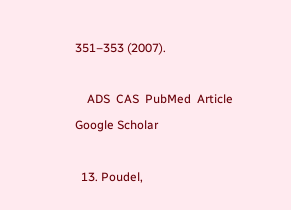351–353 (2007).

    ADS  CAS  PubMed  Article  Google Scholar

  13. Poudel,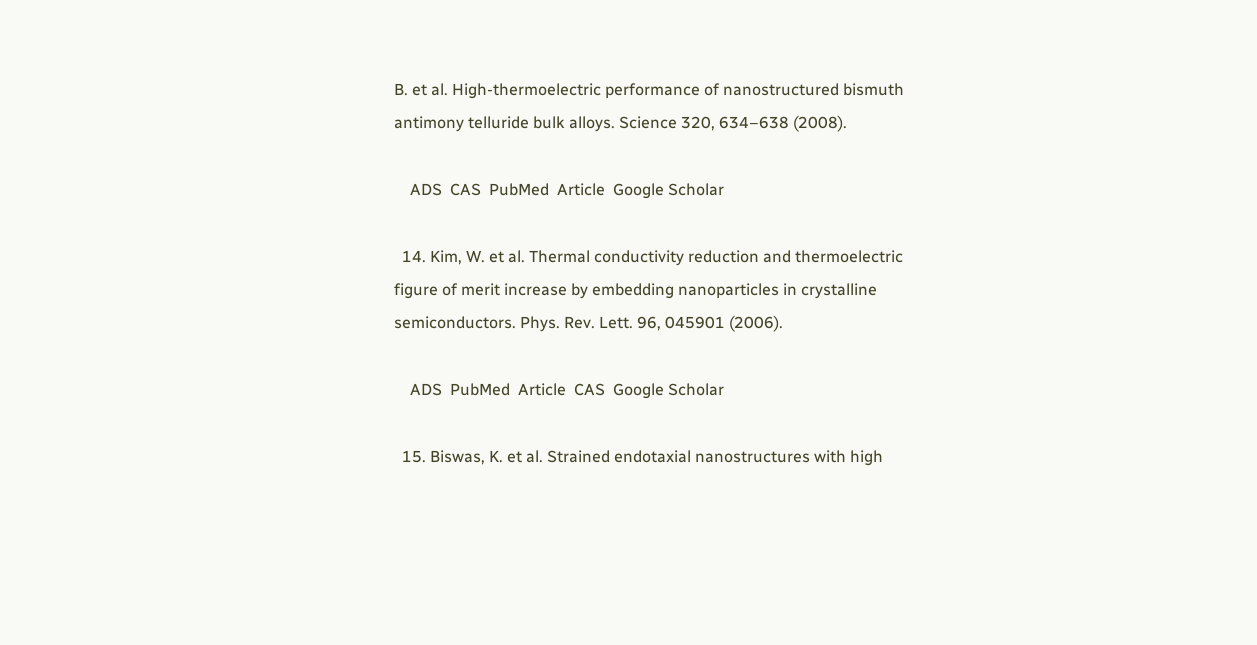B. et al. High-thermoelectric performance of nanostructured bismuth antimony telluride bulk alloys. Science 320, 634–638 (2008).

    ADS  CAS  PubMed  Article  Google Scholar

  14. Kim, W. et al. Thermal conductivity reduction and thermoelectric figure of merit increase by embedding nanoparticles in crystalline semiconductors. Phys. Rev. Lett. 96, 045901 (2006).

    ADS  PubMed  Article  CAS  Google Scholar

  15. Biswas, K. et al. Strained endotaxial nanostructures with high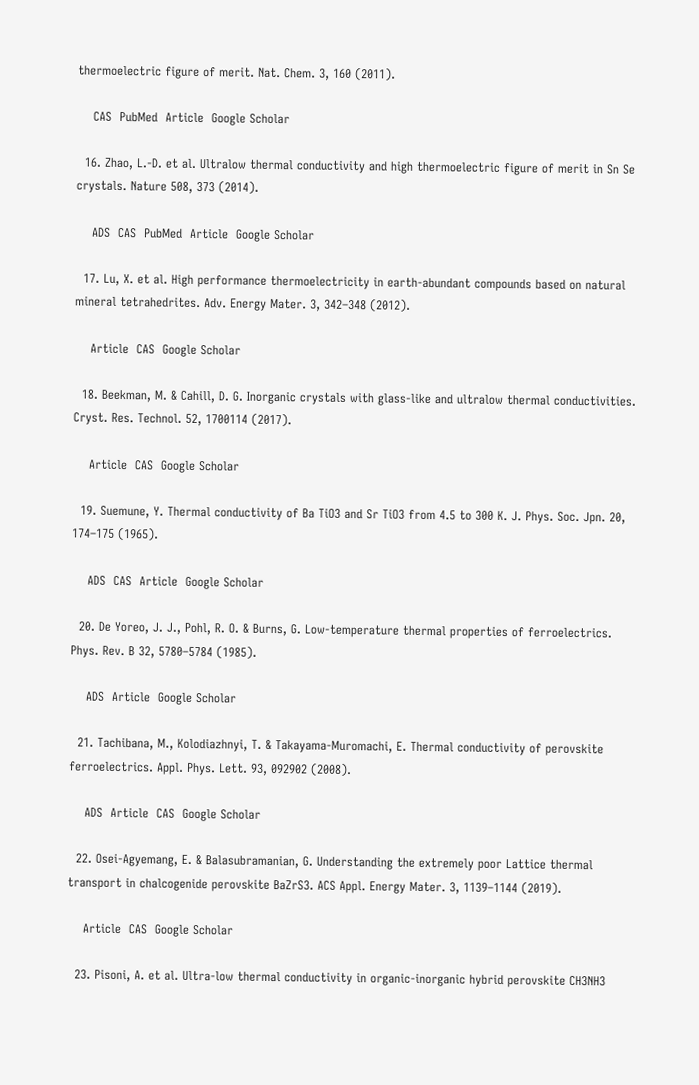thermoelectric figure of merit. Nat. Chem. 3, 160 (2011).

    CAS  PubMed  Article  Google Scholar

  16. Zhao, L.-D. et al. Ultralow thermal conductivity and high thermoelectric figure of merit in Sn Se crystals. Nature 508, 373 (2014).

    ADS  CAS  PubMed  Article  Google Scholar

  17. Lu, X. et al. High performance thermoelectricity in earth-abundant compounds based on natural mineral tetrahedrites. Adv. Energy Mater. 3, 342–348 (2012).

    Article  CAS  Google Scholar

  18. Beekman, M. & Cahill, D. G. Inorganic crystals with glass-like and ultralow thermal conductivities. Cryst. Res. Technol. 52, 1700114 (2017).

    Article  CAS  Google Scholar

  19. Suemune, Y. Thermal conductivity of Ba TiO3 and Sr TiO3 from 4.5 to 300 K. J. Phys. Soc. Jpn. 20, 174–175 (1965).

    ADS  CAS  Article  Google Scholar

  20. De Yoreo, J. J., Pohl, R. O. & Burns, G. Low-temperature thermal properties of ferroelectrics. Phys. Rev. B 32, 5780–5784 (1985).

    ADS  Article  Google Scholar

  21. Tachibana, M., Kolodiazhnyi, T. & Takayama-Muromachi, E. Thermal conductivity of perovskite ferroelectrics. Appl. Phys. Lett. 93, 092902 (2008).

    ADS  Article  CAS  Google Scholar

  22. Osei-Agyemang, E. & Balasubramanian, G. Understanding the extremely poor Lattice thermal transport in chalcogenide perovskite BaZrS3. ACS Appl. Energy Mater. 3, 1139–1144 (2019).

    Article  CAS  Google Scholar

  23. Pisoni, A. et al. Ultra-low thermal conductivity in organic-inorganic hybrid perovskite CH3NH3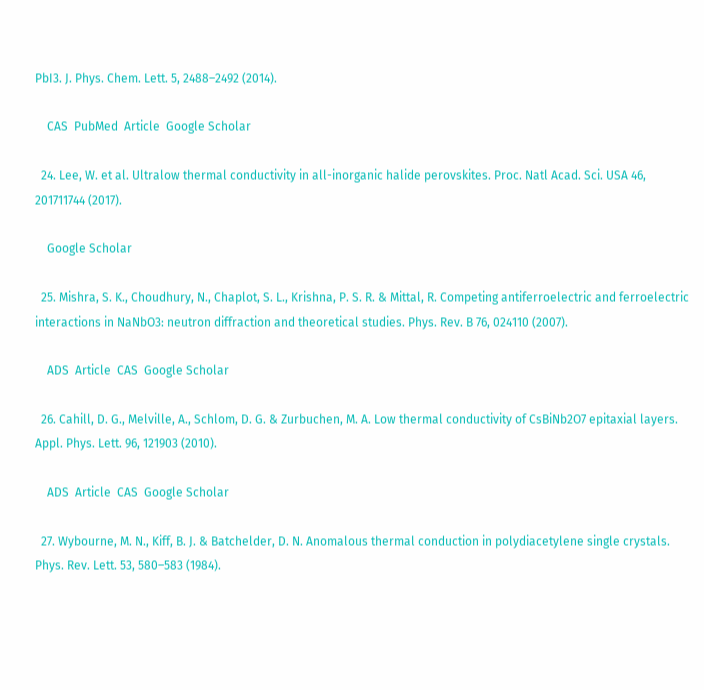PbI3. J. Phys. Chem. Lett. 5, 2488–2492 (2014).

    CAS  PubMed  Article  Google Scholar

  24. Lee, W. et al. Ultralow thermal conductivity in all-inorganic halide perovskites. Proc. Natl Acad. Sci. USA 46, 201711744 (2017).

    Google Scholar

  25. Mishra, S. K., Choudhury, N., Chaplot, S. L., Krishna, P. S. R. & Mittal, R. Competing antiferroelectric and ferroelectric interactions in NaNbO3: neutron diffraction and theoretical studies. Phys. Rev. B 76, 024110 (2007).

    ADS  Article  CAS  Google Scholar

  26. Cahill, D. G., Melville, A., Schlom, D. G. & Zurbuchen, M. A. Low thermal conductivity of CsBiNb2O7 epitaxial layers. Appl. Phys. Lett. 96, 121903 (2010).

    ADS  Article  CAS  Google Scholar

  27. Wybourne, M. N., Kiff, B. J. & Batchelder, D. N. Anomalous thermal conduction in polydiacetylene single crystals. Phys. Rev. Lett. 53, 580–583 (1984).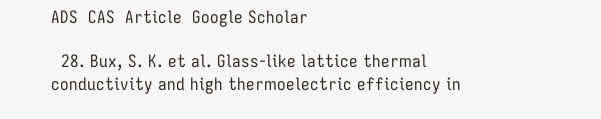ADS  CAS  Article  Google Scholar

  28. Bux, S. K. et al. Glass-like lattice thermal conductivity and high thermoelectric efficiency in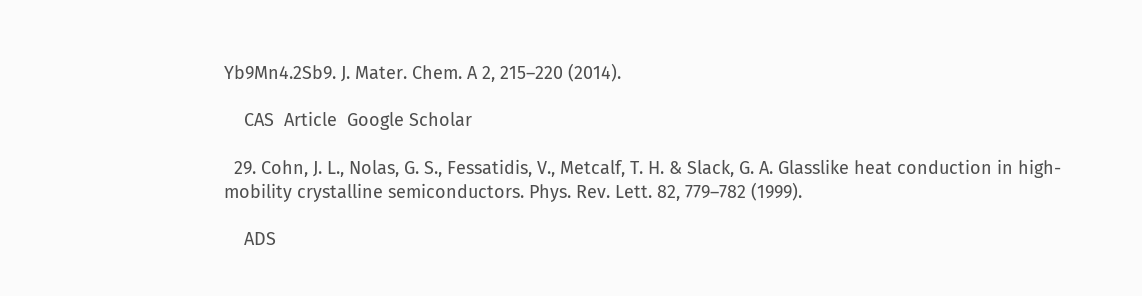Yb9Mn4.2Sb9. J. Mater. Chem. A 2, 215–220 (2014).

    CAS  Article  Google Scholar

  29. Cohn, J. L., Nolas, G. S., Fessatidis, V., Metcalf, T. H. & Slack, G. A. Glasslike heat conduction in high-mobility crystalline semiconductors. Phys. Rev. Lett. 82, 779–782 (1999).

    ADS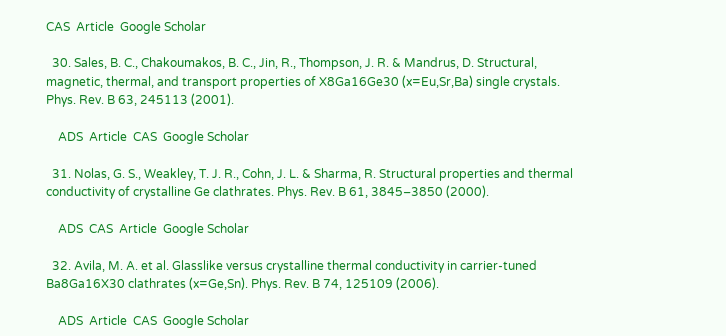CAS  Article  Google Scholar

  30. Sales, B. C., Chakoumakos, B. C., Jin, R., Thompson, J. R. & Mandrus, D. Structural, magnetic, thermal, and transport properties of X8Ga16Ge30 (x=Eu,Sr,Ba) single crystals. Phys. Rev. B 63, 245113 (2001).

    ADS  Article  CAS  Google Scholar

  31. Nolas, G. S., Weakley, T. J. R., Cohn, J. L. & Sharma, R. Structural properties and thermal conductivity of crystalline Ge clathrates. Phys. Rev. B 61, 3845–3850 (2000).

    ADS  CAS  Article  Google Scholar

  32. Avila, M. A. et al. Glasslike versus crystalline thermal conductivity in carrier-tuned Ba8Ga16X30 clathrates (x=Ge,Sn). Phys. Rev. B 74, 125109 (2006).

    ADS  Article  CAS  Google Scholar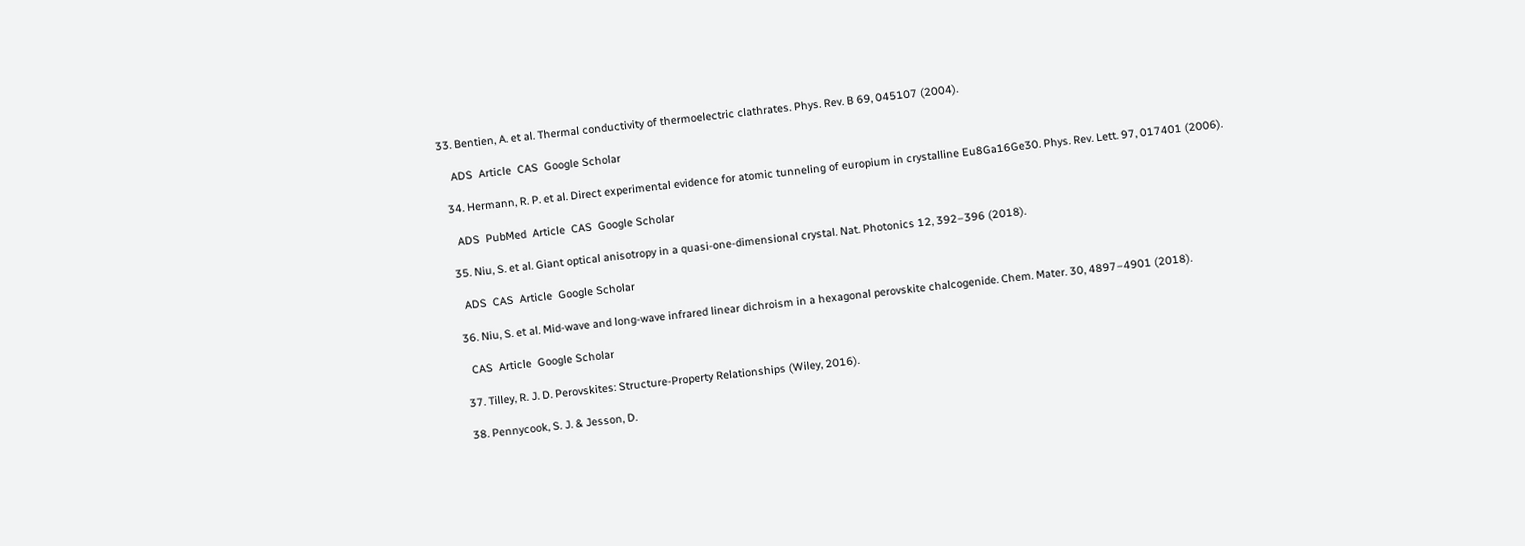33. Bentien, A. et al. Thermal conductivity of thermoelectric clathrates. Phys. Rev. B 69, 045107 (2004).

    ADS  Article  CAS  Google Scholar

  34. Hermann, R. P. et al. Direct experimental evidence for atomic tunneling of europium in crystalline Eu8Ga16Ge30. Phys. Rev. Lett. 97, 017401 (2006).

    ADS  PubMed  Article  CAS  Google Scholar

  35. Niu, S. et al. Giant optical anisotropy in a quasi-one-dimensional crystal. Nat. Photonics 12, 392–396 (2018).

    ADS  CAS  Article  Google Scholar

  36. Niu, S. et al. Mid-wave and long-wave infrared linear dichroism in a hexagonal perovskite chalcogenide. Chem. Mater. 30, 4897–4901 (2018).

    CAS  Article  Google Scholar

  37. Tilley, R. J. D. Perovskites: Structure-Property Relationships (Wiley, 2016).

  38. Pennycook, S. J. & Jesson, D.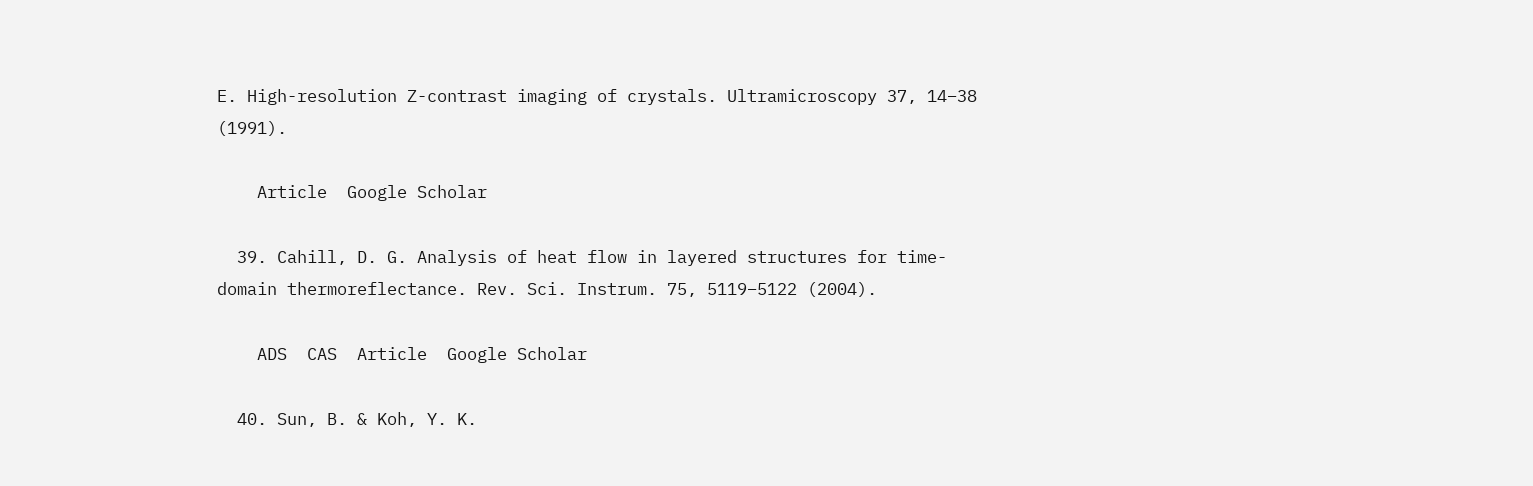E. High-resolution Z-contrast imaging of crystals. Ultramicroscopy 37, 14–38 (1991).

    Article  Google Scholar

  39. Cahill, D. G. Analysis of heat flow in layered structures for time-domain thermoreflectance. Rev. Sci. Instrum. 75, 5119–5122 (2004).

    ADS  CAS  Article  Google Scholar

  40. Sun, B. & Koh, Y. K.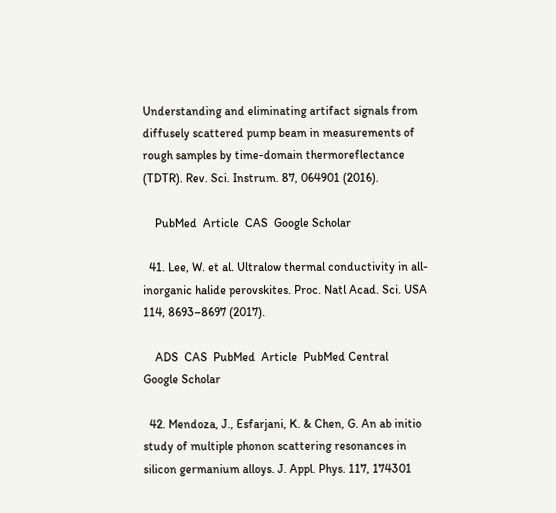Understanding and eliminating artifact signals from diffusely scattered pump beam in measurements of rough samples by time-domain thermoreflectance (TDTR). Rev. Sci. Instrum. 87, 064901 (2016).

    PubMed  Article  CAS  Google Scholar

  41. Lee, W. et al. Ultralow thermal conductivity in all-inorganic halide perovskites. Proc. Natl Acad. Sci. USA 114, 8693–8697 (2017).

    ADS  CAS  PubMed  Article  PubMed Central  Google Scholar

  42. Mendoza, J., Esfarjani, K. & Chen, G. An ab initio study of multiple phonon scattering resonances in silicon germanium alloys. J. Appl. Phys. 117, 174301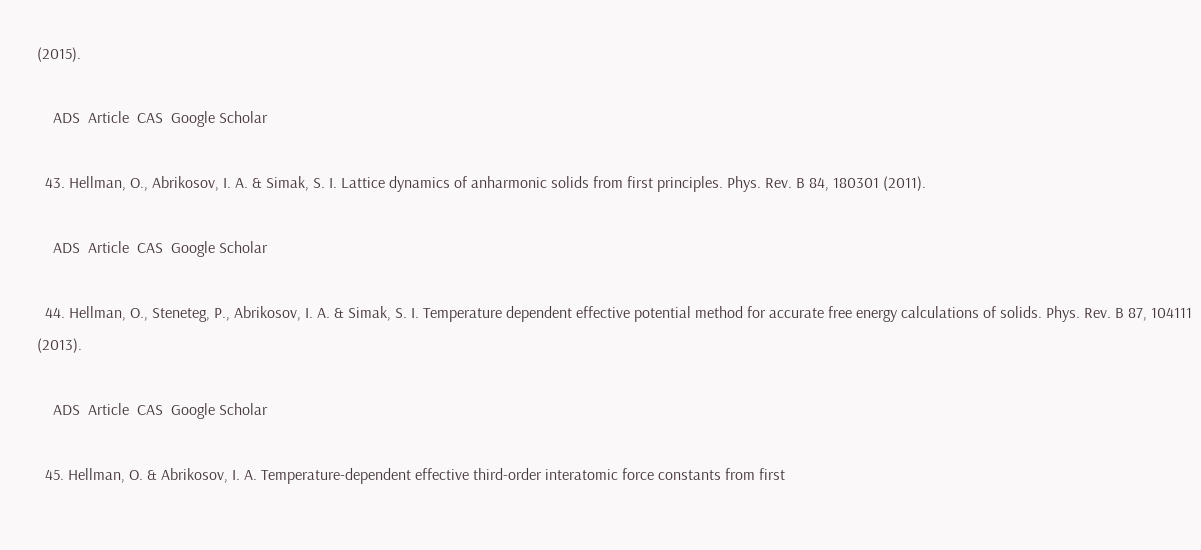(2015).

    ADS  Article  CAS  Google Scholar

  43. Hellman, O., Abrikosov, I. A. & Simak, S. I. Lattice dynamics of anharmonic solids from first principles. Phys. Rev. B 84, 180301 (2011).

    ADS  Article  CAS  Google Scholar

  44. Hellman, O., Steneteg, P., Abrikosov, I. A. & Simak, S. I. Temperature dependent effective potential method for accurate free energy calculations of solids. Phys. Rev. B 87, 104111 (2013).

    ADS  Article  CAS  Google Scholar

  45. Hellman, O. & Abrikosov, I. A. Temperature-dependent effective third-order interatomic force constants from first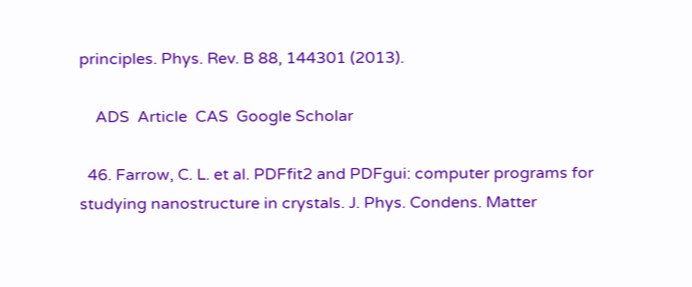principles. Phys. Rev. B 88, 144301 (2013).

    ADS  Article  CAS  Google Scholar

  46. Farrow, C. L. et al. PDFfit2 and PDFgui: computer programs for studying nanostructure in crystals. J. Phys. Condens. Matter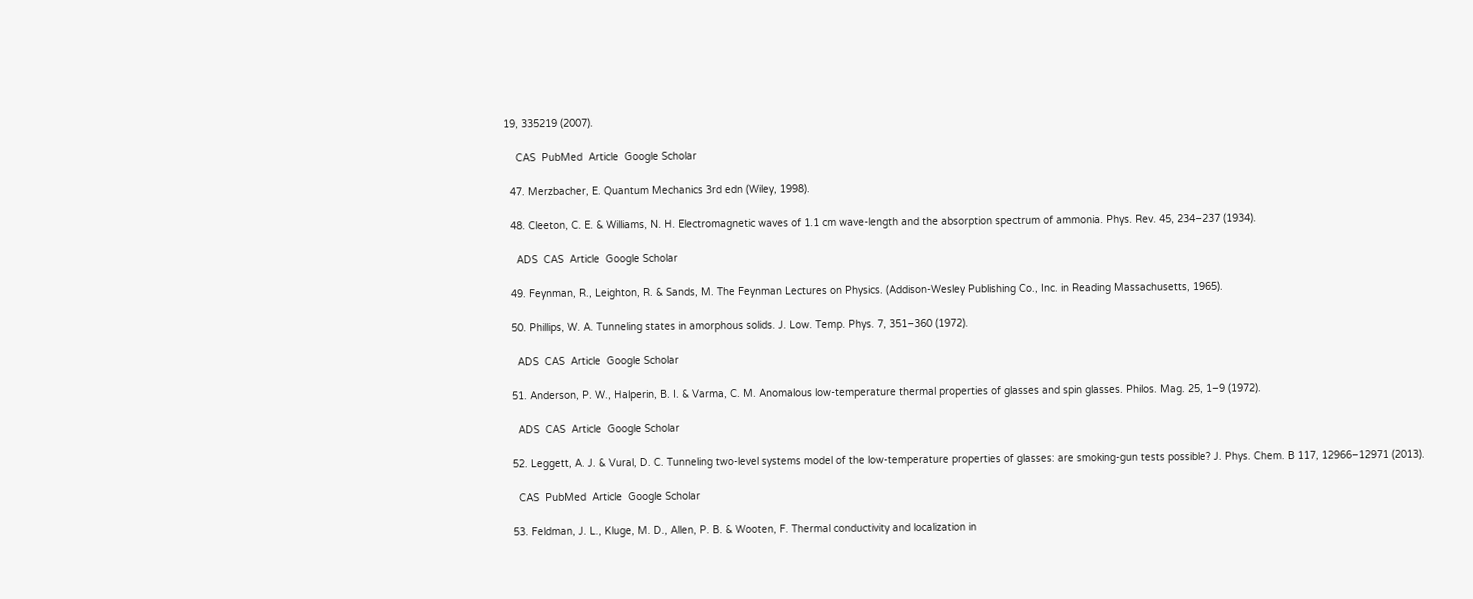19, 335219 (2007).

    CAS  PubMed  Article  Google Scholar

  47. Merzbacher, E. Quantum Mechanics 3rd edn (Wiley, 1998).

  48. Cleeton, C. E. & Williams, N. H. Electromagnetic waves of 1.1 cm wave-length and the absorption spectrum of ammonia. Phys. Rev. 45, 234–237 (1934).

    ADS  CAS  Article  Google Scholar

  49. Feynman, R., Leighton, R. & Sands, M. The Feynman Lectures on Physics. (Addison-Wesley Publishing Co., Inc. in Reading Massachusetts, 1965).

  50. Phillips, W. A. Tunneling states in amorphous solids. J. Low. Temp. Phys. 7, 351–360 (1972).

    ADS  CAS  Article  Google Scholar

  51. Anderson, P. W., Halperin, B. I. & Varma, C. M. Anomalous low-temperature thermal properties of glasses and spin glasses. Philos. Mag. 25, 1–9 (1972).

    ADS  CAS  Article  Google Scholar

  52. Leggett, A. J. & Vural, D. C. Tunneling two-level systems model of the low-temperature properties of glasses: are smoking-gun tests possible? J. Phys. Chem. B 117, 12966–12971 (2013).

    CAS  PubMed  Article  Google Scholar

  53. Feldman, J. L., Kluge, M. D., Allen, P. B. & Wooten, F. Thermal conductivity and localization in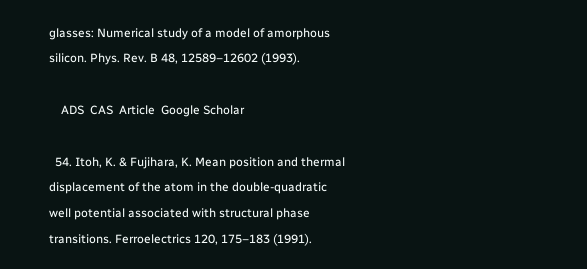glasses: Numerical study of a model of amorphous silicon. Phys. Rev. B 48, 12589–12602 (1993).

    ADS  CAS  Article  Google Scholar

  54. Itoh, K. & Fujihara, K. Mean position and thermal displacement of the atom in the double-quadratic well potential associated with structural phase transitions. Ferroelectrics 120, 175–183 (1991).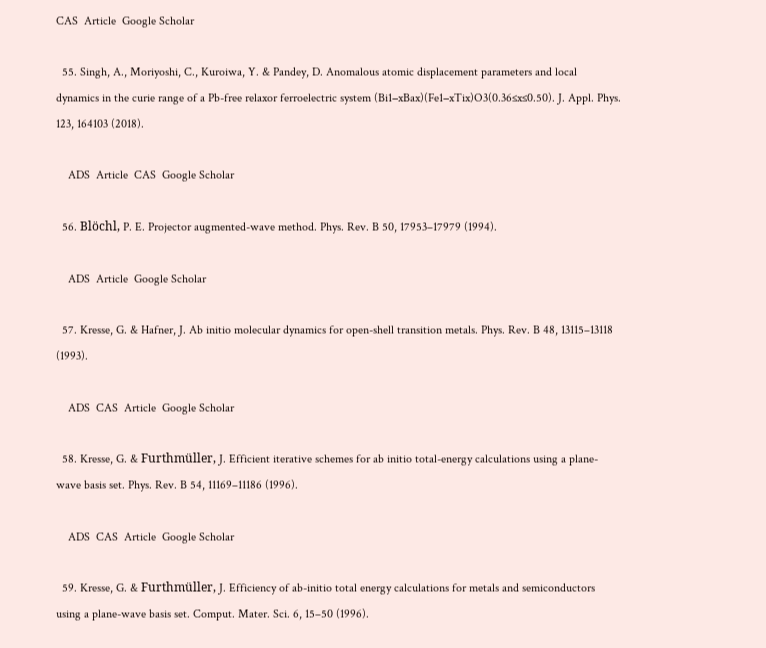CAS  Article  Google Scholar

  55. Singh, A., Moriyoshi, C., Kuroiwa, Y. & Pandey, D. Anomalous atomic displacement parameters and local dynamics in the curie range of a Pb-free relaxor ferroelectric system (Bi1−xBax)(Fe1−xTix)O3(0.36≤x≤0.50). J. Appl. Phys. 123, 164103 (2018).

    ADS  Article  CAS  Google Scholar

  56. Blöchl, P. E. Projector augmented-wave method. Phys. Rev. B 50, 17953–17979 (1994).

    ADS  Article  Google Scholar

  57. Kresse, G. & Hafner, J. Ab initio molecular dynamics for open-shell transition metals. Phys. Rev. B 48, 13115–13118 (1993).

    ADS  CAS  Article  Google Scholar

  58. Kresse, G. & Furthmüller, J. Efficient iterative schemes for ab initio total-energy calculations using a plane-wave basis set. Phys. Rev. B 54, 11169–11186 (1996).

    ADS  CAS  Article  Google Scholar

  59. Kresse, G. & Furthmüller, J. Efficiency of ab-initio total energy calculations for metals and semiconductors using a plane-wave basis set. Comput. Mater. Sci. 6, 15–50 (1996).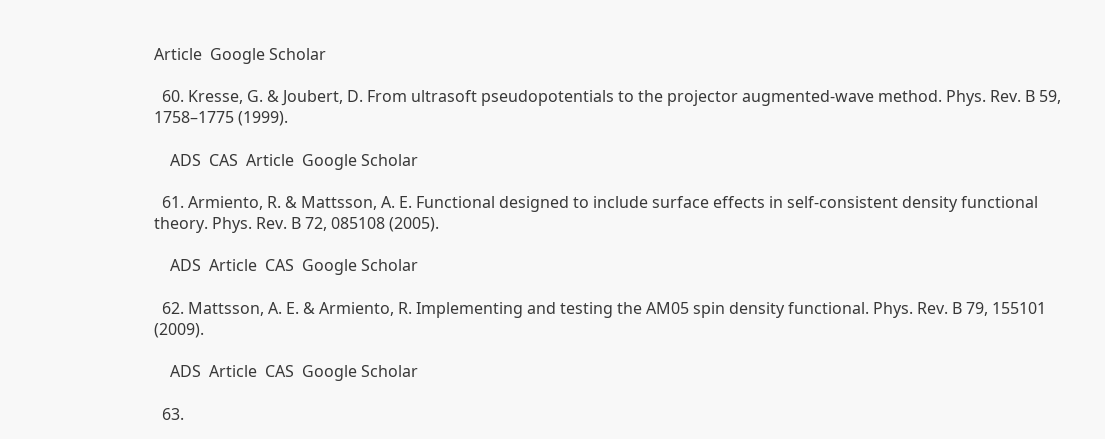Article  Google Scholar

  60. Kresse, G. & Joubert, D. From ultrasoft pseudopotentials to the projector augmented-wave method. Phys. Rev. B 59, 1758–1775 (1999).

    ADS  CAS  Article  Google Scholar

  61. Armiento, R. & Mattsson, A. E. Functional designed to include surface effects in self-consistent density functional theory. Phys. Rev. B 72, 085108 (2005).

    ADS  Article  CAS  Google Scholar

  62. Mattsson, A. E. & Armiento, R. Implementing and testing the AM05 spin density functional. Phys. Rev. B 79, 155101 (2009).

    ADS  Article  CAS  Google Scholar

  63.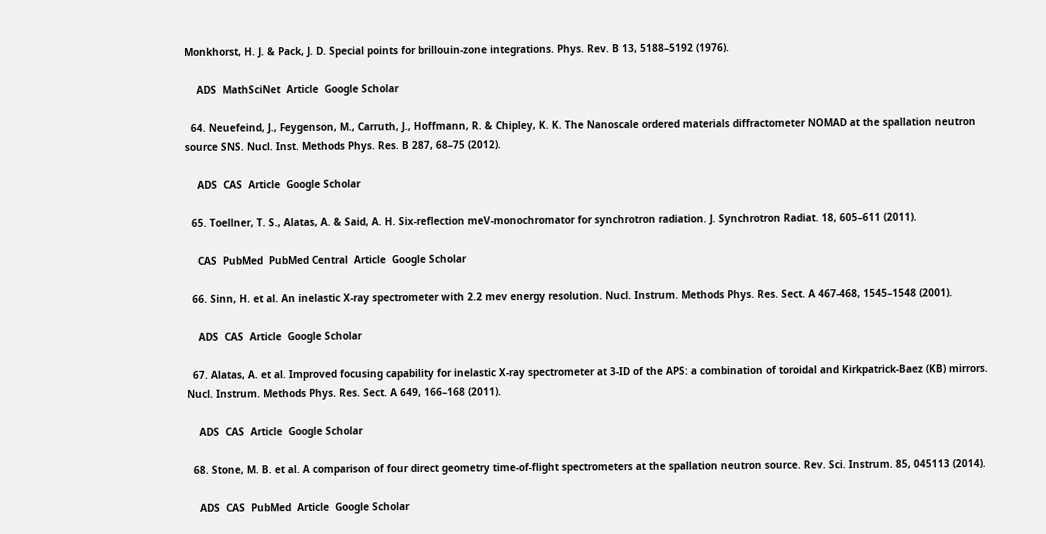Monkhorst, H. J. & Pack, J. D. Special points for brillouin-zone integrations. Phys. Rev. B 13, 5188–5192 (1976).

    ADS  MathSciNet  Article  Google Scholar

  64. Neuefeind, J., Feygenson, M., Carruth, J., Hoffmann, R. & Chipley, K. K. The Nanoscale ordered materials diffractometer NOMAD at the spallation neutron source SNS. Nucl. Inst. Methods Phys. Res. B 287, 68–75 (2012).

    ADS  CAS  Article  Google Scholar

  65. Toellner, T. S., Alatas, A. & Said, A. H. Six-reflection meV-monochromator for synchrotron radiation. J. Synchrotron Radiat. 18, 605–611 (2011).

    CAS  PubMed  PubMed Central  Article  Google Scholar

  66. Sinn, H. et al. An inelastic X-ray spectrometer with 2.2 mev energy resolution. Nucl. Instrum. Methods Phys. Res. Sect. A 467-468, 1545–1548 (2001).

    ADS  CAS  Article  Google Scholar

  67. Alatas, A. et al. Improved focusing capability for inelastic X-ray spectrometer at 3-ID of the APS: a combination of toroidal and Kirkpatrick-Baez (KB) mirrors. Nucl. Instrum. Methods Phys. Res. Sect. A 649, 166–168 (2011).

    ADS  CAS  Article  Google Scholar

  68. Stone, M. B. et al. A comparison of four direct geometry time-of-flight spectrometers at the spallation neutron source. Rev. Sci. Instrum. 85, 045113 (2014).

    ADS  CAS  PubMed  Article  Google Scholar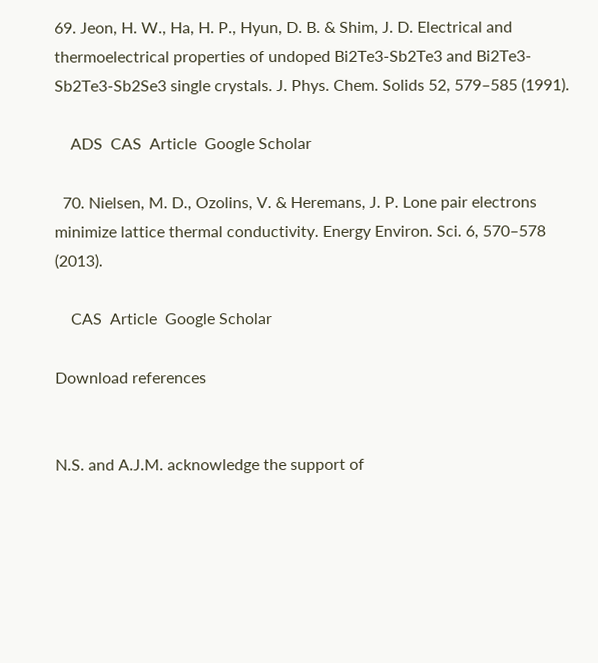69. Jeon, H. W., Ha, H. P., Hyun, D. B. & Shim, J. D. Electrical and thermoelectrical properties of undoped Bi2Te3-Sb2Te3 and Bi2Te3-Sb2Te3-Sb2Se3 single crystals. J. Phys. Chem. Solids 52, 579–585 (1991).

    ADS  CAS  Article  Google Scholar

  70. Nielsen, M. D., Ozolins, V. & Heremans, J. P. Lone pair electrons minimize lattice thermal conductivity. Energy Environ. Sci. 6, 570–578 (2013).

    CAS  Article  Google Scholar

Download references


N.S. and A.J.M. acknowledge the support of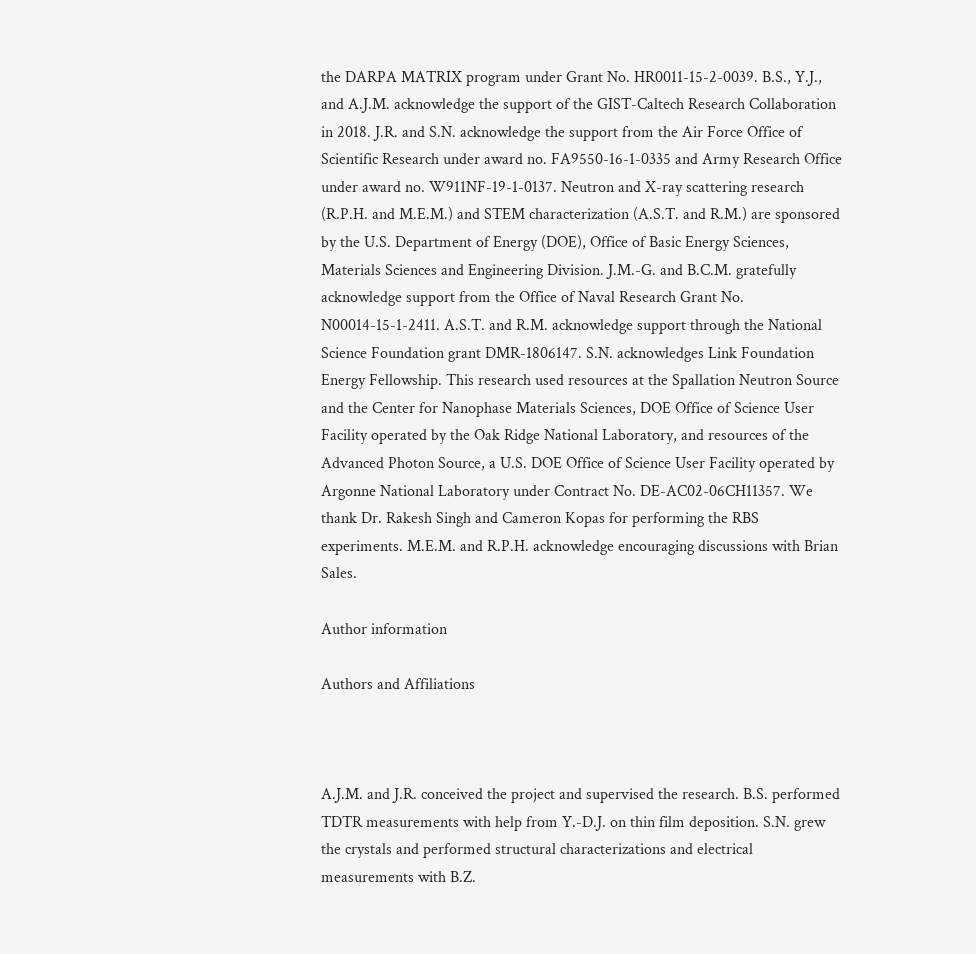the DARPA MATRIX program under Grant No. HR0011-15-2-0039. B.S., Y.J., and A.J.M. acknowledge the support of the GIST-Caltech Research Collaboration in 2018. J.R. and S.N. acknowledge the support from the Air Force Office of Scientific Research under award no. FA9550-16-1-0335 and Army Research Office under award no. W911NF-19-1-0137. Neutron and X-ray scattering research (R.P.H. and M.E.M.) and STEM characterization (A.S.T. and R.M.) are sponsored by the U.S. Department of Energy (DOE), Office of Basic Energy Sciences, Materials Sciences and Engineering Division. J.M.-G. and B.C.M. gratefully acknowledge support from the Office of Naval Research Grant No. N00014-15-1-2411. A.S.T. and R.M. acknowledge support through the National Science Foundation grant DMR-1806147. S.N. acknowledges Link Foundation Energy Fellowship. This research used resources at the Spallation Neutron Source and the Center for Nanophase Materials Sciences, DOE Office of Science User Facility operated by the Oak Ridge National Laboratory, and resources of the Advanced Photon Source, a U.S. DOE Office of Science User Facility operated by Argonne National Laboratory under Contract No. DE-AC02-06CH11357. We thank Dr. Rakesh Singh and Cameron Kopas for performing the RBS experiments. M.E.M. and R.P.H. acknowledge encouraging discussions with Brian Sales.

Author information

Authors and Affiliations



A.J.M. and J.R. conceived the project and supervised the research. B.S. performed TDTR measurements with help from Y.-D.J. on thin film deposition. S.N. grew the crystals and performed structural characterizations and electrical measurements with B.Z.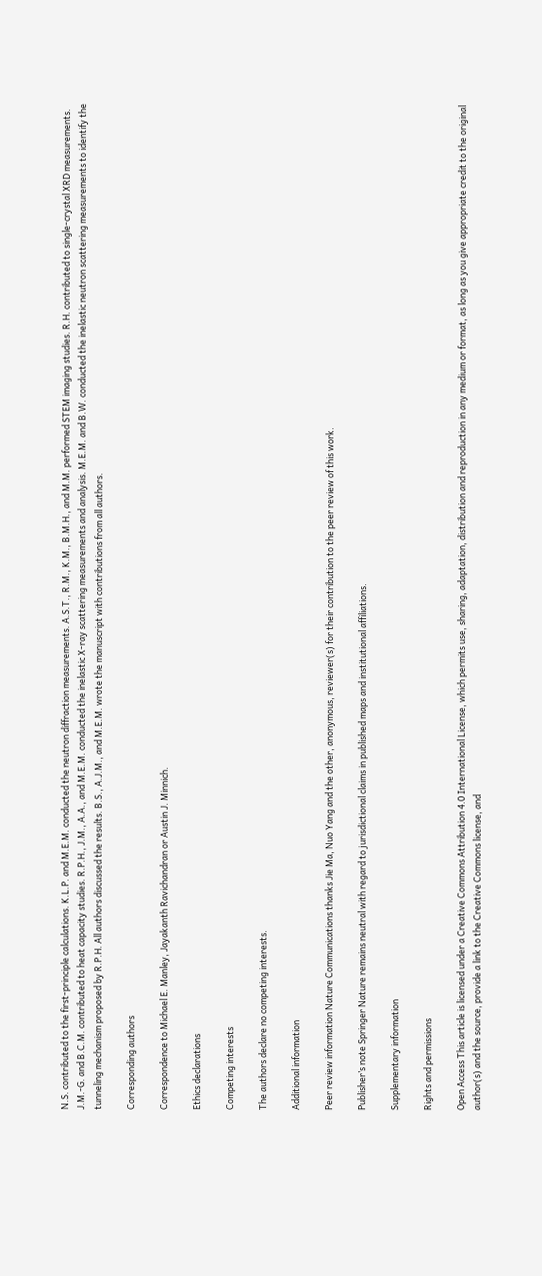N.S. contributed to the first-principle calculations. K.L.P. and M.E.M. conducted the neutron diffraction measurements. A.S.T., R.M., K.M., B.M.H., and M.M. performed STEM imaging studies. R.H. contributed to single-crystal XRD measurements. J.M.-G. and B.C.M. contributed to heat capacity studies. R.P.H., J.M., A.A., and M.E.M. conducted the inelastic X-ray scattering measurements and analysis. M.E.M. and B.W. conducted the inelastic neutron scattering measurements to identify the tunneling mechanism proposed by R.P.H. All authors discussed the results. B.S., A.J.M., and M.E.M. wrote the manuscript with contributions from all authors.

Corresponding authors

Correspondence to Michael E. Manley, Jayakanth Ravichandran or Austin J. Minnich.

Ethics declarations

Competing interests

The authors declare no competing interests.

Additional information

Peer review information Nature Communications thanks Jie Ma, Nuo Yang and the other, anonymous, reviewer(s) for their contribution to the peer review of this work.

Publisher’s note Springer Nature remains neutral with regard to jurisdictional claims in published maps and institutional affiliations.

Supplementary information

Rights and permissions

Open Access This article is licensed under a Creative Commons Attribution 4.0 International License, which permits use, sharing, adaptation, distribution and reproduction in any medium or format, as long as you give appropriate credit to the original author(s) and the source, provide a link to the Creative Commons license, and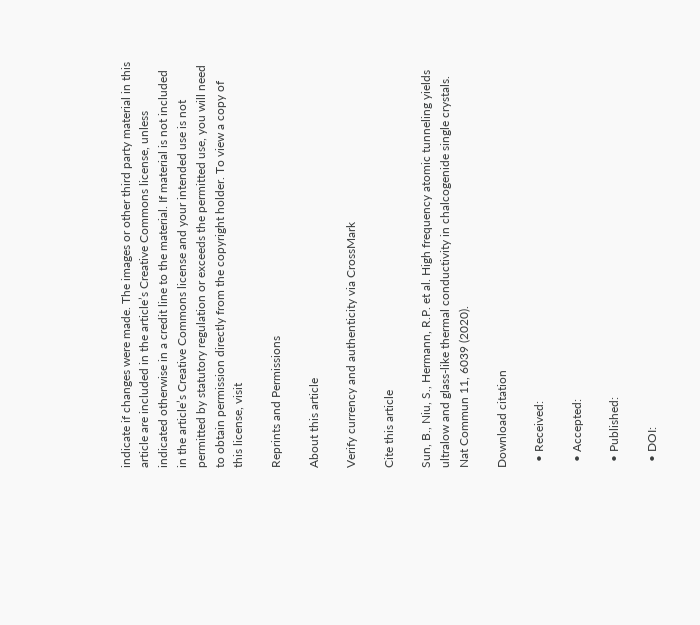indicate if changes were made. The images or other third party material in this article are included in the article’s Creative Commons license, unless indicated otherwise in a credit line to the material. If material is not included in the article’s Creative Commons license and your intended use is not permitted by statutory regulation or exceeds the permitted use, you will need to obtain permission directly from the copyright holder. To view a copy of this license, visit

Reprints and Permissions

About this article

Verify currency and authenticity via CrossMark

Cite this article

Sun, B., Niu, S., Hermann, R.P. et al. High frequency atomic tunneling yields ultralow and glass-like thermal conductivity in chalcogenide single crystals. Nat Commun 11, 6039 (2020).

Download citation

  • Received:

  • Accepted:

  • Published:

  • DOI: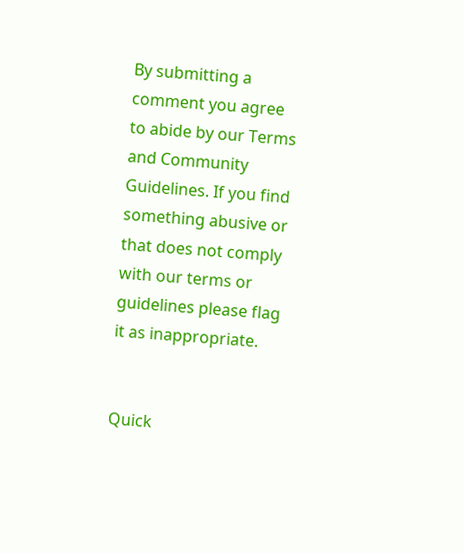By submitting a comment you agree to abide by our Terms and Community Guidelines. If you find something abusive or that does not comply with our terms or guidelines please flag it as inappropriate.


Quick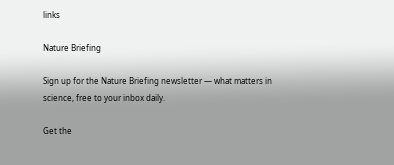links

Nature Briefing

Sign up for the Nature Briefing newsletter — what matters in science, free to your inbox daily.

Get the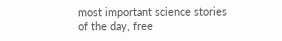most important science stories of the day, free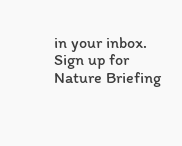in your inbox. Sign up for Nature Briefing